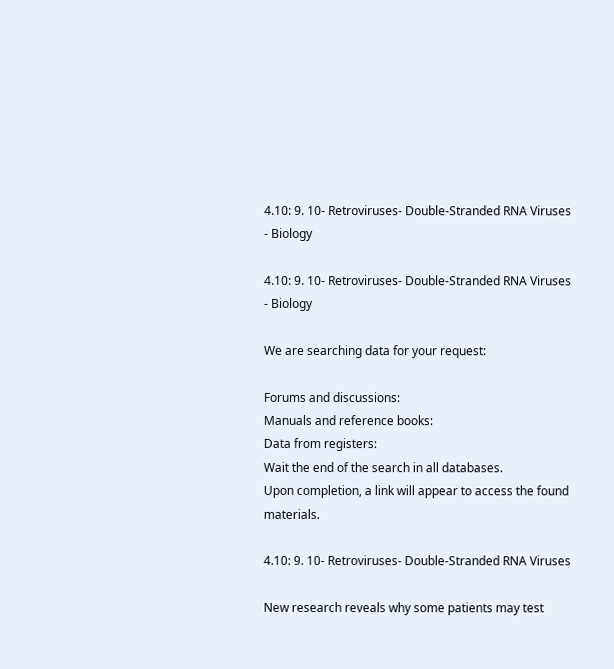4.10: 9. 10- Retroviruses- Double-Stranded RNA Viruses - Biology

4.10: 9. 10- Retroviruses- Double-Stranded RNA Viruses - Biology

We are searching data for your request:

Forums and discussions:
Manuals and reference books:
Data from registers:
Wait the end of the search in all databases.
Upon completion, a link will appear to access the found materials.

4.10: 9. 10- Retroviruses- Double-Stranded RNA Viruses

New research reveals why some patients may test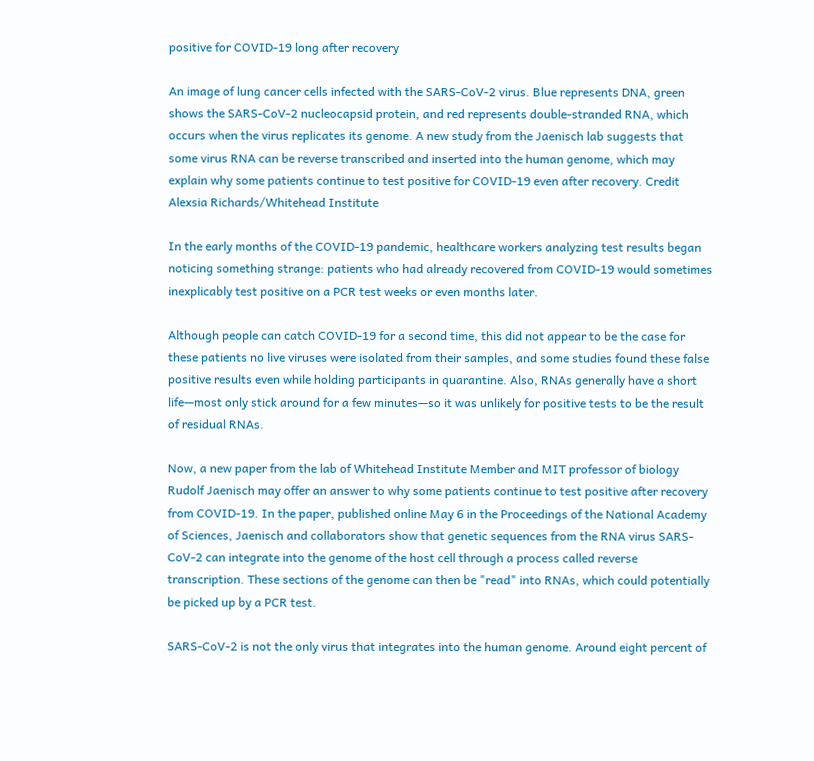positive for COVID-19 long after recovery

An image of lung cancer cells infected with the SARS-CoV-2 virus. Blue represents DNA, green shows the SARS-CoV-2 nucleocapsid protein, and red represents double-stranded RNA, which occurs when the virus replicates its genome. A new study from the Jaenisch lab suggests that some virus RNA can be reverse transcribed and inserted into the human genome, which may explain why some patients continue to test positive for COVID-19 even after recovery. Credit Alexsia Richards/Whitehead Institute

In the early months of the COVID-19 pandemic, healthcare workers analyzing test results began noticing something strange: patients who had already recovered from COVID-19 would sometimes inexplicably test positive on a PCR test weeks or even months later.

Although people can catch COVID-19 for a second time, this did not appear to be the case for these patients no live viruses were isolated from their samples, and some studies found these false positive results even while holding participants in quarantine. Also, RNAs generally have a short life—most only stick around for a few minutes—so it was unlikely for positive tests to be the result of residual RNAs.

Now, a new paper from the lab of Whitehead Institute Member and MIT professor of biology Rudolf Jaenisch may offer an answer to why some patients continue to test positive after recovery from COVID-19. In the paper, published online May 6 in the Proceedings of the National Academy of Sciences, Jaenisch and collaborators show that genetic sequences from the RNA virus SARS-CoV-2 can integrate into the genome of the host cell through a process called reverse transcription. These sections of the genome can then be "read" into RNAs, which could potentially be picked up by a PCR test.

SARS-CoV-2 is not the only virus that integrates into the human genome. Around eight percent of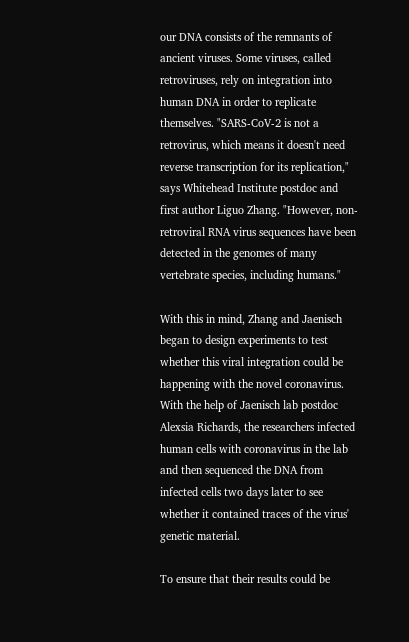our DNA consists of the remnants of ancient viruses. Some viruses, called retroviruses, rely on integration into human DNA in order to replicate themselves. "SARS-CoV-2 is not a retrovirus, which means it doesn't need reverse transcription for its replication," says Whitehead Institute postdoc and first author Liguo Zhang. "However, non-retroviral RNA virus sequences have been detected in the genomes of many vertebrate species, including humans."

With this in mind, Zhang and Jaenisch began to design experiments to test whether this viral integration could be happening with the novel coronavirus. With the help of Jaenisch lab postdoc Alexsia Richards, the researchers infected human cells with coronavirus in the lab and then sequenced the DNA from infected cells two days later to see whether it contained traces of the virus' genetic material.

To ensure that their results could be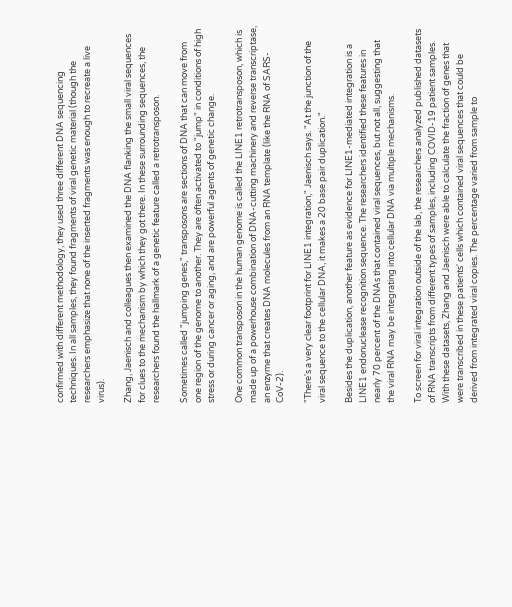confirmed with different methodology, they used three different DNA sequencing techniques. In all samples, they found fragments of viral genetic material (though the researchers emphasize that none of the inserted fragments was enough to recreate a live virus).

Zhang, Jaenisch and colleagues then examined the DNA flanking the small viral sequences for clues to the mechanism by which they got there. In these surrounding sequences, the researchers found the hallmark of a genetic feature called a retrotransposon.

Sometimes called "jumping genes," transposons are sections of DNA that can move from one region of the genome to another. They are often activated to "jump" in conditions of high stress or during cancer or aging, and are powerful agents of genetic change.

One common transposon in the human genome is called the LINE1 retrotransposon, which is made up of a powerhouse combination of DNA-cutting machinery and reverse transcriptase, an enzyme that creates DNA molecules from an RNA template (like the RNA of SARS-CoV-2).

"There's a very clear footprint for LINE1 integration," Jaenisch says. "At the junction of the viral sequence to the cellular DNA, it makes a 20 base pair duplication."

Besides the duplication, another feature as evidence for LINE1-mediated integration is a LINE1 endonuclease recognition sequence. The researchers identified these features in nearly 70 percent of the DNAs that contained viral sequences, but not all, suggesting that the viral RNA may be integrating into cellular DNA via multiple mechanisms.

To screen for viral integration outside of the lab, the researchers analyzed published datasets of RNA transcripts from different types of samples, including COVID-19 patient samples. With these datasets, Zhang and Jaenisch were able to calculate the fraction of genes that were transcribed in these patients' cells which contained viral sequences that could be derived from integrated viral copies. The percentage varied from sample to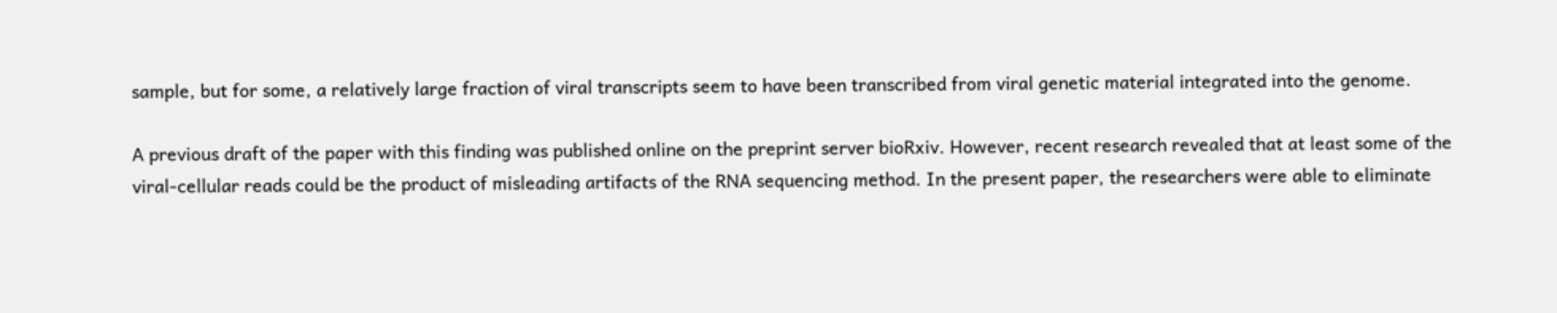sample, but for some, a relatively large fraction of viral transcripts seem to have been transcribed from viral genetic material integrated into the genome.

A previous draft of the paper with this finding was published online on the preprint server bioRxiv. However, recent research revealed that at least some of the viral-cellular reads could be the product of misleading artifacts of the RNA sequencing method. In the present paper, the researchers were able to eliminate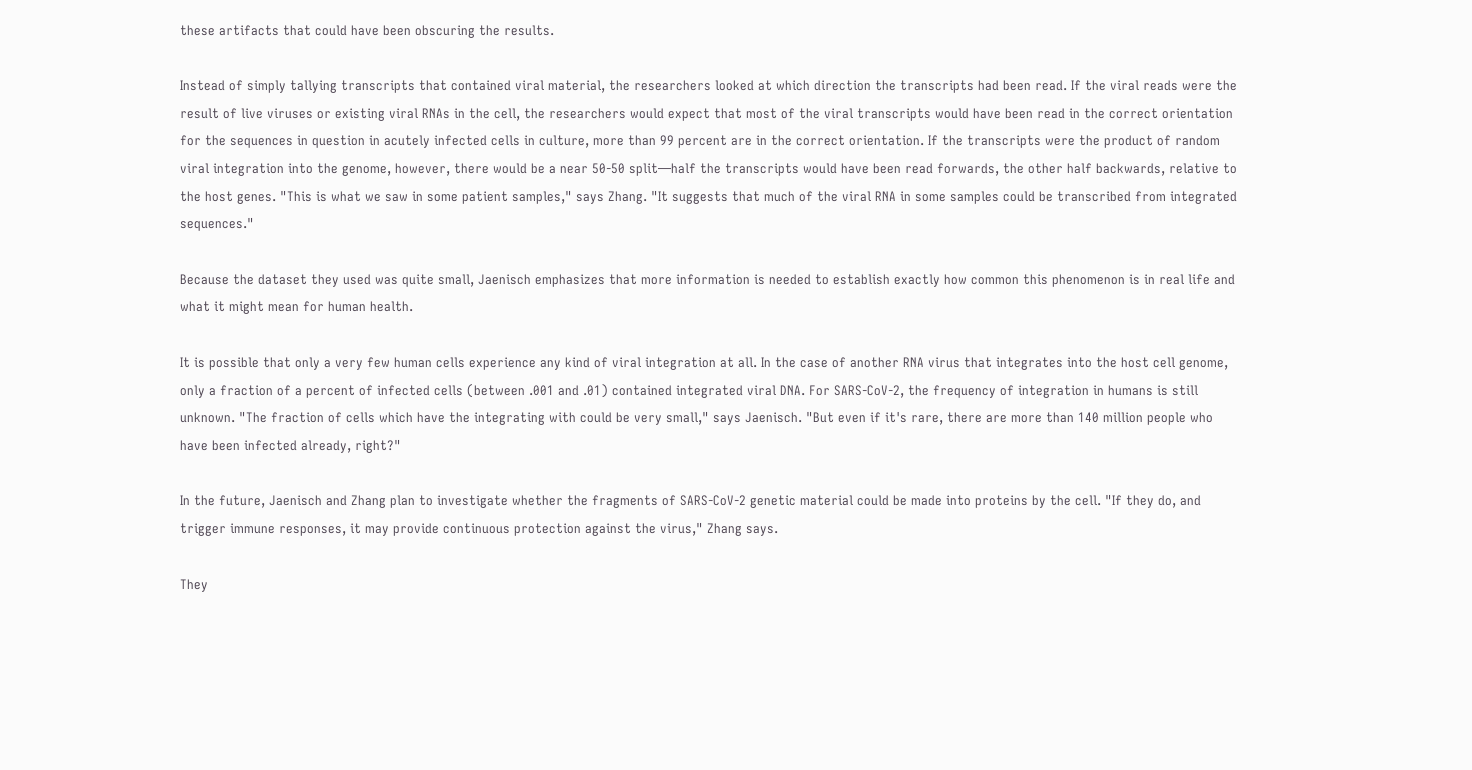these artifacts that could have been obscuring the results.

Instead of simply tallying transcripts that contained viral material, the researchers looked at which direction the transcripts had been read. If the viral reads were the result of live viruses or existing viral RNAs in the cell, the researchers would expect that most of the viral transcripts would have been read in the correct orientation for the sequences in question in acutely infected cells in culture, more than 99 percent are in the correct orientation. If the transcripts were the product of random viral integration into the genome, however, there would be a near 50-50 split—half the transcripts would have been read forwards, the other half backwards, relative to the host genes. "This is what we saw in some patient samples," says Zhang. "It suggests that much of the viral RNA in some samples could be transcribed from integrated sequences."

Because the dataset they used was quite small, Jaenisch emphasizes that more information is needed to establish exactly how common this phenomenon is in real life and what it might mean for human health.

It is possible that only a very few human cells experience any kind of viral integration at all. In the case of another RNA virus that integrates into the host cell genome, only a fraction of a percent of infected cells (between .001 and .01) contained integrated viral DNA. For SARS-CoV-2, the frequency of integration in humans is still unknown. "The fraction of cells which have the integrating with could be very small," says Jaenisch. "But even if it's rare, there are more than 140 million people who have been infected already, right?"

In the future, Jaenisch and Zhang plan to investigate whether the fragments of SARS-CoV-2 genetic material could be made into proteins by the cell. "If they do, and trigger immune responses, it may provide continuous protection against the virus," Zhang says.

They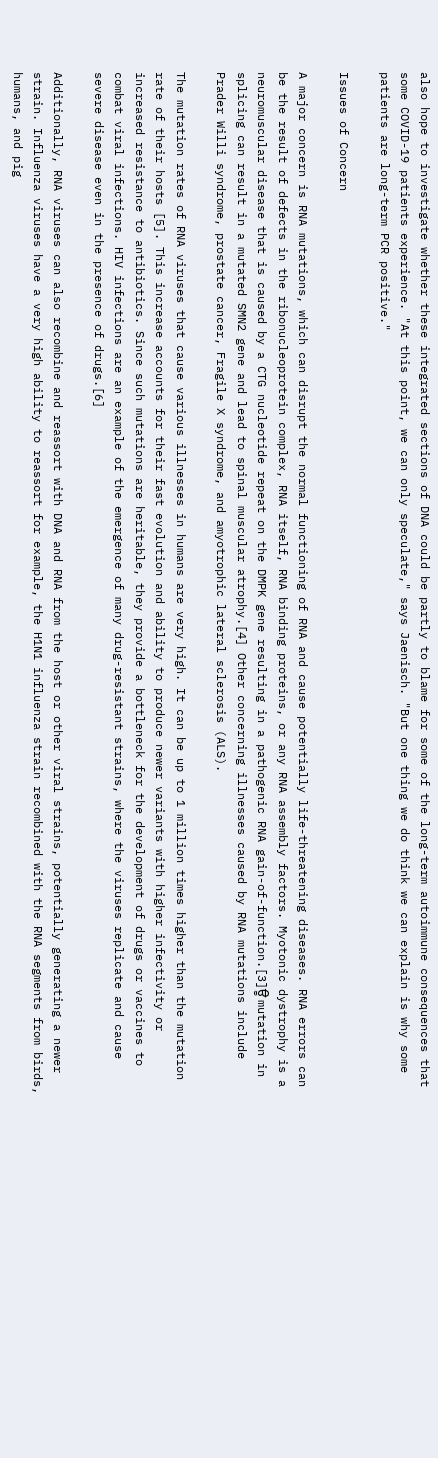also hope to investigate whether these integrated sections of DNA could be partly to blame for some of the long-term autoimmune consequences that some COVID-19 patients experience. "At this point, we can only speculate," says Jaenisch. "But one thing we do think we can explain is why some patients are long-term PCR positive."

Issues of Concern

A major concern is RNA mutations, which can disrupt the normal functioning of RNA and cause potentially life-threatening diseases. RNA errors can be the result of defects in the ribonucleoprotein complex, RNA itself, RNA binding proteins, or any RNA assembly factors. Myotonic dystrophy is a neuromuscular disease that is caused by a CTG nucleotide repeat on the DMPK gene resulting in a pathogenic RNA gain-of-function.[3]ਊ mutation in splicing can result in a mutated SMN2 gene and lead to spinal muscular atrophy.[4] Other concerning illnesses caused by RNA mutations include Prader Willi syndrome, prostate cancer, Fragile X syndrome, and amyotrophic lateral sclerosis (ALS).

The mutation rates of RNA viruses that cause various illnesses in humans are very high. It can be up to 1 million times higher than the mutation rate of their hosts [5]. This increase accounts for their fast evolution and ability to produce newer variants with higher infectivity or increased resistance to antibiotics. Since such mutations are heritable, they provide a bottleneck for the development of drugs or vaccines to combat viral infections. HIV infections are an example of the emergence of many drug-resistant strains, where the viruses replicate and cause severe disease even in the presence of drugs.[6]

Additionally, RNA viruses can also recombine and reassort with DNA and RNA from the host or other viral strains, potentially generating a newer strain. Influenza viruses have a very high ability to reassort for example, the H1N1 influenza strain recombined with the RNA segments from birds, humans, and pig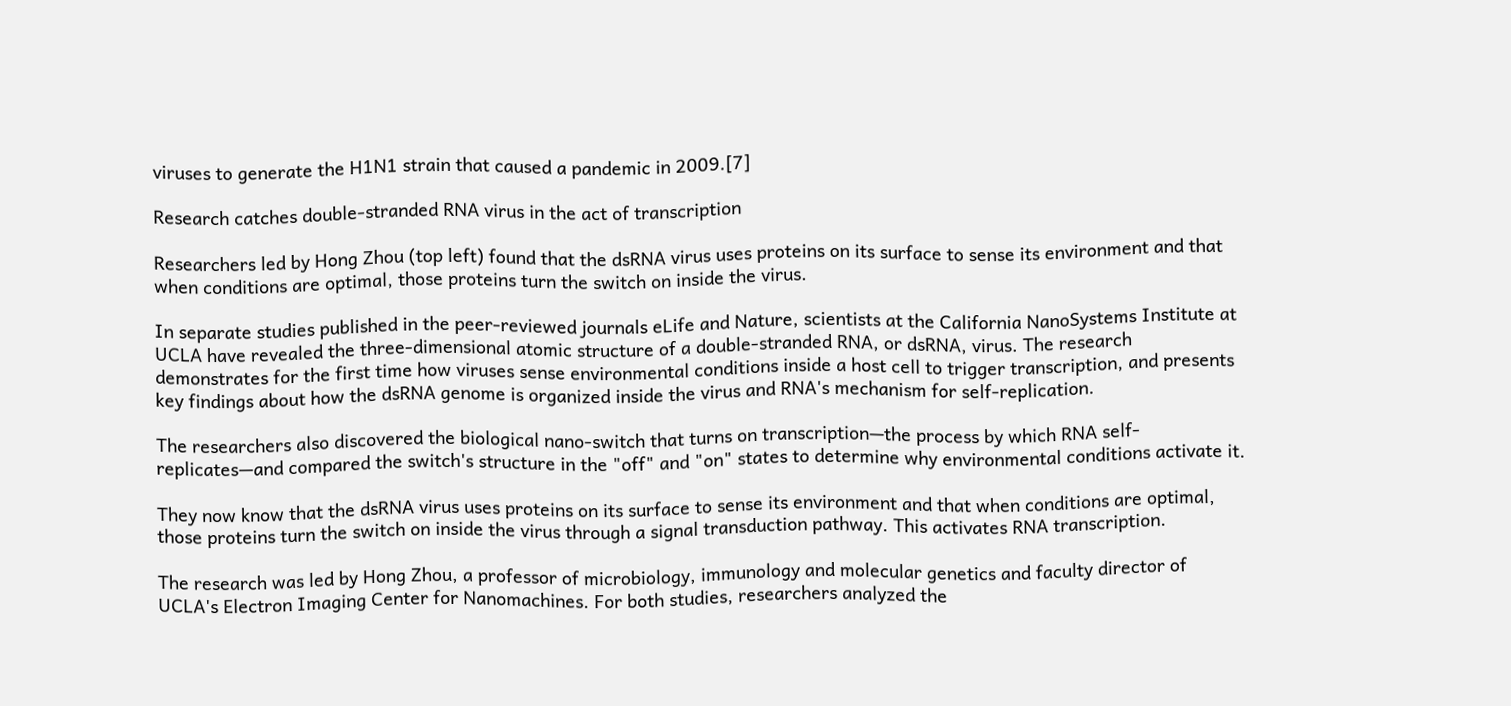viruses to generate the H1N1 strain that caused a pandemic in 2009.[7]

Research catches double-stranded RNA virus in the act of transcription

Researchers led by Hong Zhou (top left) found that the dsRNA virus uses proteins on its surface to sense its environment and that when conditions are optimal, those proteins turn the switch on inside the virus.

In separate studies published in the peer-reviewed journals eLife and Nature, scientists at the California NanoSystems Institute at UCLA have revealed the three-dimensional atomic structure of a double-stranded RNA, or dsRNA, virus. The research demonstrates for the first time how viruses sense environmental conditions inside a host cell to trigger transcription, and presents key findings about how the dsRNA genome is organized inside the virus and RNA's mechanism for self-replication.

The researchers also discovered the biological nano-switch that turns on transcription—the process by which RNA self-replicates—and compared the switch's structure in the "off" and "on" states to determine why environmental conditions activate it.

They now know that the dsRNA virus uses proteins on its surface to sense its environment and that when conditions are optimal, those proteins turn the switch on inside the virus through a signal transduction pathway. This activates RNA transcription.

The research was led by Hong Zhou, a professor of microbiology, immunology and molecular genetics and faculty director of UCLA's Electron Imaging Center for Nanomachines. For both studies, researchers analyzed the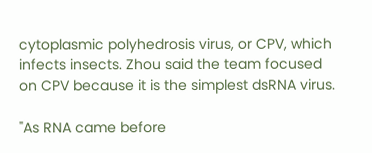cytoplasmic polyhedrosis virus, or CPV, which infects insects. Zhou said the team focused on CPV because it is the simplest dsRNA virus.

"As RNA came before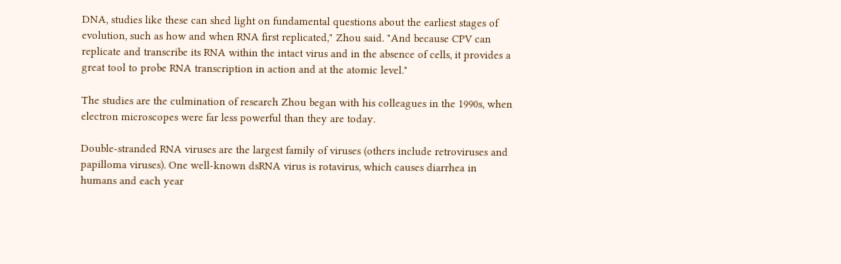DNA, studies like these can shed light on fundamental questions about the earliest stages of evolution, such as how and when RNA first replicated," Zhou said. "And because CPV can replicate and transcribe its RNA within the intact virus and in the absence of cells, it provides a great tool to probe RNA transcription in action and at the atomic level."

The studies are the culmination of research Zhou began with his colleagues in the 1990s, when electron microscopes were far less powerful than they are today.

Double-stranded RNA viruses are the largest family of viruses (others include retroviruses and papilloma viruses). One well-known dsRNA virus is rotavirus, which causes diarrhea in humans and each year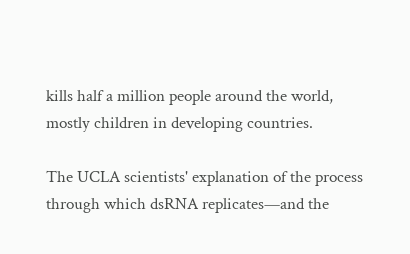kills half a million people around the world, mostly children in developing countries.

The UCLA scientists' explanation of the process through which dsRNA replicates—and the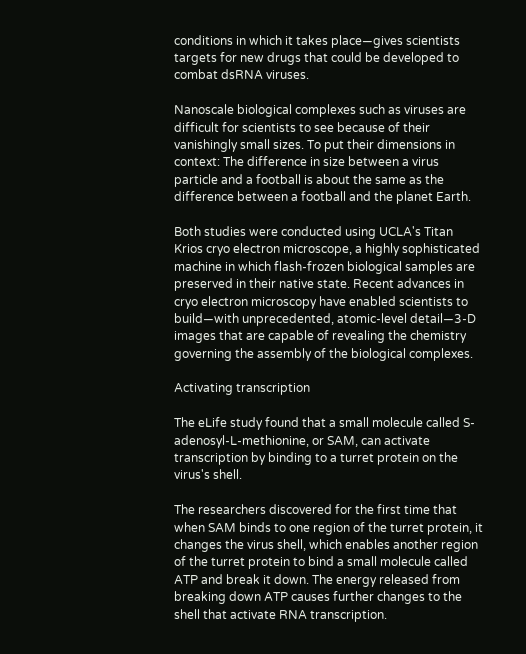conditions in which it takes place—gives scientists targets for new drugs that could be developed to combat dsRNA viruses.

Nanoscale biological complexes such as viruses are difficult for scientists to see because of their vanishingly small sizes. To put their dimensions in context: The difference in size between a virus particle and a football is about the same as the difference between a football and the planet Earth.

Both studies were conducted using UCLA's Titan Krios cryo electron microscope, a highly sophisticated machine in which flash-frozen biological samples are preserved in their native state. Recent advances in cryo electron microscopy have enabled scientists to build—with unprecedented, atomic-level detail—3-D images that are capable of revealing the chemistry governing the assembly of the biological complexes.

Activating transcription

The eLife study found that a small molecule called S-adenosyl-L-methionine, or SAM, can activate transcription by binding to a turret protein on the virus's shell.

The researchers discovered for the first time that when SAM binds to one region of the turret protein, it changes the virus shell, which enables another region of the turret protein to bind a small molecule called ATP and break it down. The energy released from breaking down ATP causes further changes to the shell that activate RNA transcription.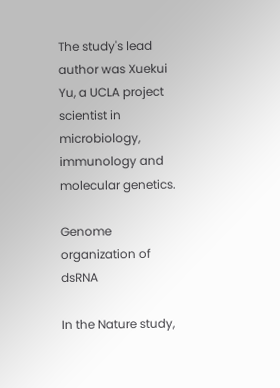The study's lead author was Xuekui Yu, a UCLA project scientist in microbiology, immunology and molecular genetics.

Genome organization of dsRNA

In the Nature study,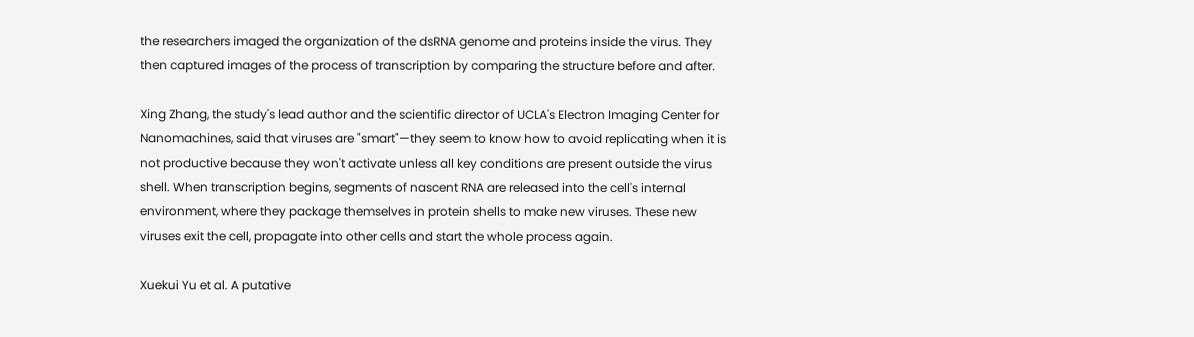the researchers imaged the organization of the dsRNA genome and proteins inside the virus. They then captured images of the process of transcription by comparing the structure before and after.

Xing Zhang, the study's lead author and the scientific director of UCLA's Electron Imaging Center for Nanomachines, said that viruses are "smart"—they seem to know how to avoid replicating when it is not productive because they won't activate unless all key conditions are present outside the virus shell. When transcription begins, segments of nascent RNA are released into the cell's internal environment, where they package themselves in protein shells to make new viruses. These new viruses exit the cell, propagate into other cells and start the whole process again.

Xuekui Yu et al. A putative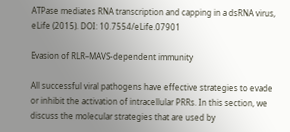ATPase mediates RNA transcription and capping in a dsRNA virus, eLife (2015). DOI: 10.7554/eLife.07901

Evasion of RLR–MAVS-dependent immunity

All successful viral pathogens have effective strategies to evade or inhibit the activation of intracellular PRRs. In this section, we discuss the molecular strategies that are used by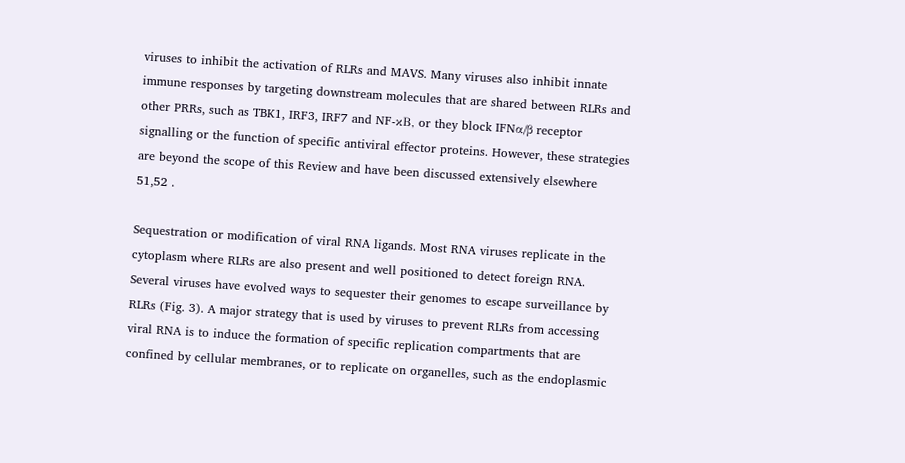viruses to inhibit the activation of RLRs and MAVS. Many viruses also inhibit innate immune responses by targeting downstream molecules that are shared between RLRs and other PRRs, such as TBK1, IRF3, IRF7 and NF-κB, or they block IFNα/β receptor signalling or the function of specific antiviral effector proteins. However, these strategies are beyond the scope of this Review and have been discussed extensively elsewhere 51,52 .

Sequestration or modification of viral RNA ligands. Most RNA viruses replicate in the cytoplasm where RLRs are also present and well positioned to detect foreign RNA. Several viruses have evolved ways to sequester their genomes to escape surveillance by RLRs (Fig. 3). A major strategy that is used by viruses to prevent RLRs from accessing viral RNA is to induce the formation of specific replication compartments that are confined by cellular membranes, or to replicate on organelles, such as the endoplasmic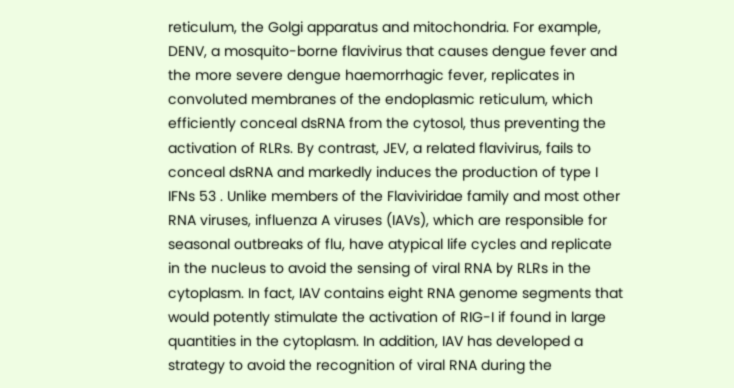reticulum, the Golgi apparatus and mitochondria. For example, DENV, a mosquito-borne flavivirus that causes dengue fever and the more severe dengue haemorrhagic fever, replicates in convoluted membranes of the endoplasmic reticulum, which efficiently conceal dsRNA from the cytosol, thus preventing the activation of RLRs. By contrast, JEV, a related flavivirus, fails to conceal dsRNA and markedly induces the production of type I IFNs 53 . Unlike members of the Flaviviridae family and most other RNA viruses, influenza A viruses (IAVs), which are responsible for seasonal outbreaks of flu, have atypical life cycles and replicate in the nucleus to avoid the sensing of viral RNA by RLRs in the cytoplasm. In fact, IAV contains eight RNA genome segments that would potently stimulate the activation of RIG-I if found in large quantities in the cytoplasm. In addition, IAV has developed a strategy to avoid the recognition of viral RNA during the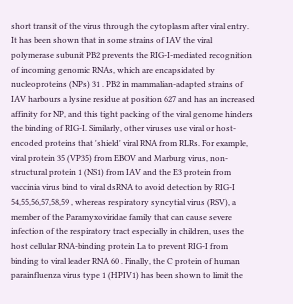short transit of the virus through the cytoplasm after viral entry. It has been shown that in some strains of IAV the viral polymerase subunit PB2 prevents the RIG-I-mediated recognition of incoming genomic RNAs, which are encapsidated by nucleoproteins (NPs) 31 . PB2 in mammalian-adapted strains of IAV harbours a lysine residue at position 627 and has an increased affinity for NP, and this tight packing of the viral genome hinders the binding of RIG-I. Similarly, other viruses use viral or host-encoded proteins that 'shield' viral RNA from RLRs. For example, viral protein 35 (VP35) from EBOV and Marburg virus, non-structural protein 1 (NS1) from IAV and the E3 protein from vaccinia virus bind to viral dsRNA to avoid detection by RIG-I 54,55,56,57,58,59 , whereas respiratory syncytial virus (RSV), a member of the Paramyxoviridae family that can cause severe infection of the respiratory tract especially in children, uses the host cellular RNA-binding protein La to prevent RIG-I from binding to viral leader RNA 60 . Finally, the C protein of human parainfluenza virus type 1 (HPIV1) has been shown to limit the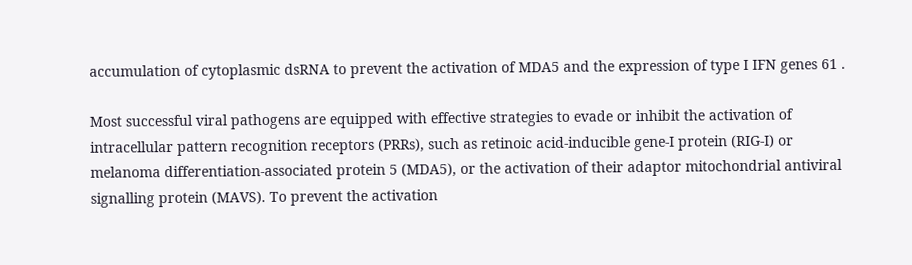accumulation of cytoplasmic dsRNA to prevent the activation of MDA5 and the expression of type I IFN genes 61 .

Most successful viral pathogens are equipped with effective strategies to evade or inhibit the activation of intracellular pattern recognition receptors (PRRs), such as retinoic acid-inducible gene-I protein (RIG-I) or melanoma differentiation-associated protein 5 (MDA5), or the activation of their adaptor mitochondrial antiviral signalling protein (MAVS). To prevent the activation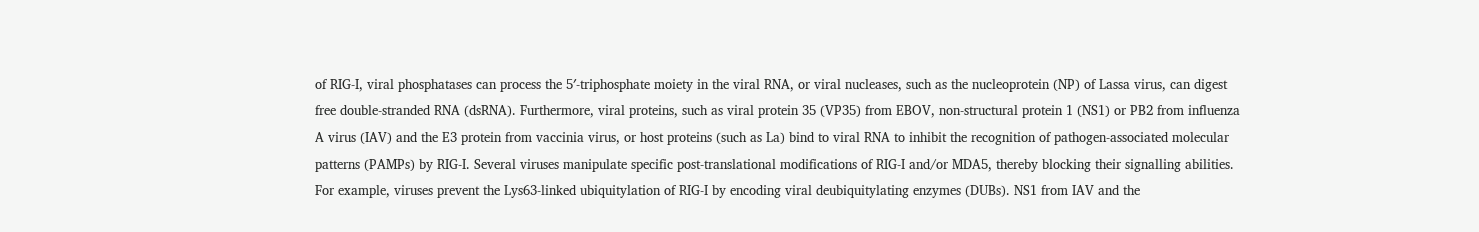of RIG-I, viral phosphatases can process the 5′-triphosphate moiety in the viral RNA, or viral nucleases, such as the nucleoprotein (NP) of Lassa virus, can digest free double-stranded RNA (dsRNA). Furthermore, viral proteins, such as viral protein 35 (VP35) from EBOV, non-structural protein 1 (NS1) or PB2 from influenza A virus (IAV) and the E3 protein from vaccinia virus, or host proteins (such as La) bind to viral RNA to inhibit the recognition of pathogen-associated molecular patterns (PAMPs) by RIG-I. Several viruses manipulate specific post-translational modifications of RIG-I and/or MDA5, thereby blocking their signalling abilities. For example, viruses prevent the Lys63-linked ubiquitylation of RIG-I by encoding viral deubiquitylating enzymes (DUBs). NS1 from IAV and the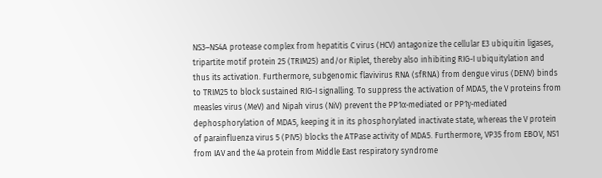NS3–NS4A protease complex from hepatitis C virus (HCV) antagonize the cellular E3 ubiquitin ligases, tripartite motif protein 25 (TRIM25) and/or Riplet, thereby also inhibiting RIG-I ubiquitylation and thus its activation. Furthermore, subgenomic flavivirus RNA (sfRNA) from dengue virus (DENV) binds to TRIM25 to block sustained RIG-I signalling. To suppress the activation of MDA5, the V proteins from measles virus (MeV) and Nipah virus (NiV) prevent the PP1α-mediated or PP1γ-mediated dephosphorylation of MDA5, keeping it in its phosphorylated inactivate state, whereas the V protein of parainfluenza virus 5 (PIV5) blocks the ATPase activity of MDA5. Furthermore, VP35 from EBOV, NS1 from IAV and the 4a protein from Middle East respiratory syndrome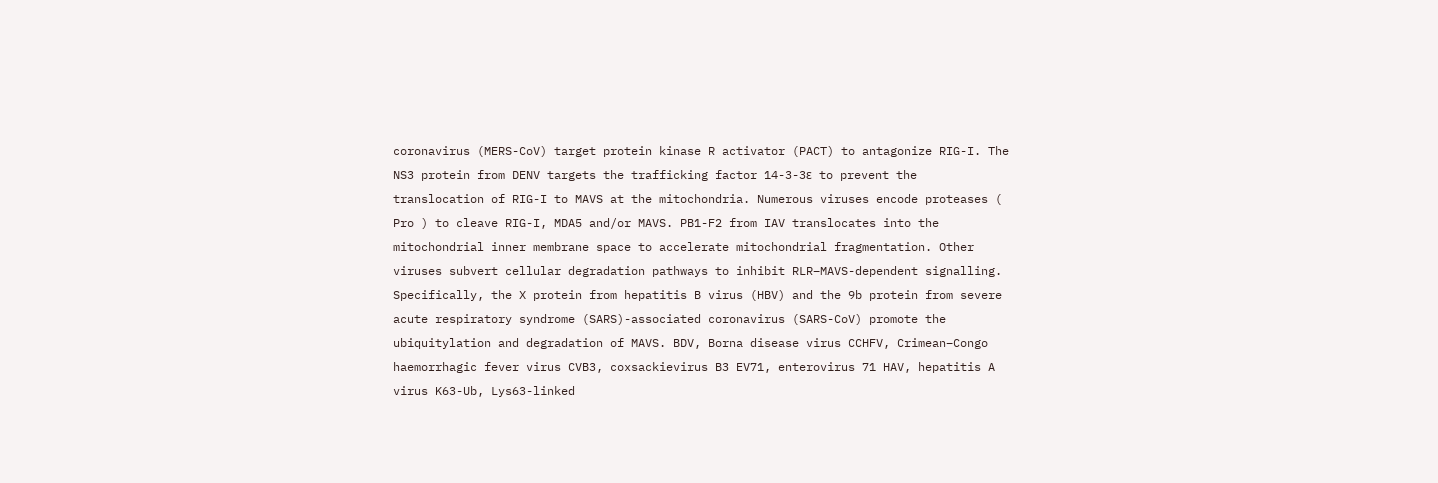coronavirus (MERS-CoV) target protein kinase R activator (PACT) to antagonize RIG-I. The NS3 protein from DENV targets the trafficking factor 14-3-3ɛ to prevent the translocation of RIG-I to MAVS at the mitochondria. Numerous viruses encode proteases ( Pro ) to cleave RIG-I, MDA5 and/or MAVS. PB1-F2 from IAV translocates into the mitochondrial inner membrane space to accelerate mitochondrial fragmentation. Other viruses subvert cellular degradation pathways to inhibit RLR–MAVS-dependent signalling. Specifically, the X protein from hepatitis B virus (HBV) and the 9b protein from severe acute respiratory syndrome (SARS)-associated coronavirus (SARS-CoV) promote the ubiquitylation and degradation of MAVS. BDV, Borna disease virus CCHFV, Crimean–Congo haemorrhagic fever virus CVB3, coxsackievirus B3 EV71, enterovirus 71 HAV, hepatitis A virus K63-Ub, Lys63-linked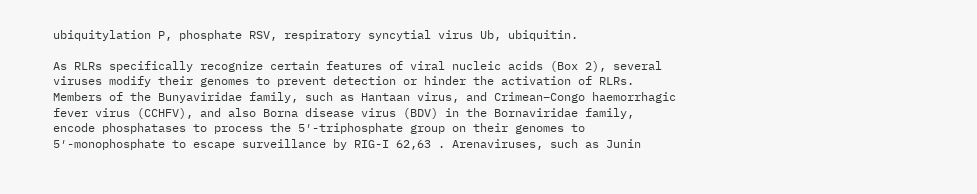ubiquitylation P, phosphate RSV, respiratory syncytial virus Ub, ubiquitin.

As RLRs specifically recognize certain features of viral nucleic acids (Box 2), several viruses modify their genomes to prevent detection or hinder the activation of RLRs. Members of the Bunyaviridae family, such as Hantaan virus, and Crimean–Congo haemorrhagic fever virus (CCHFV), and also Borna disease virus (BDV) in the Bornaviridae family, encode phosphatases to process the 5′-triphosphate group on their genomes to 5′-monophosphate to escape surveillance by RIG-I 62,63 . Arenaviruses, such as Junin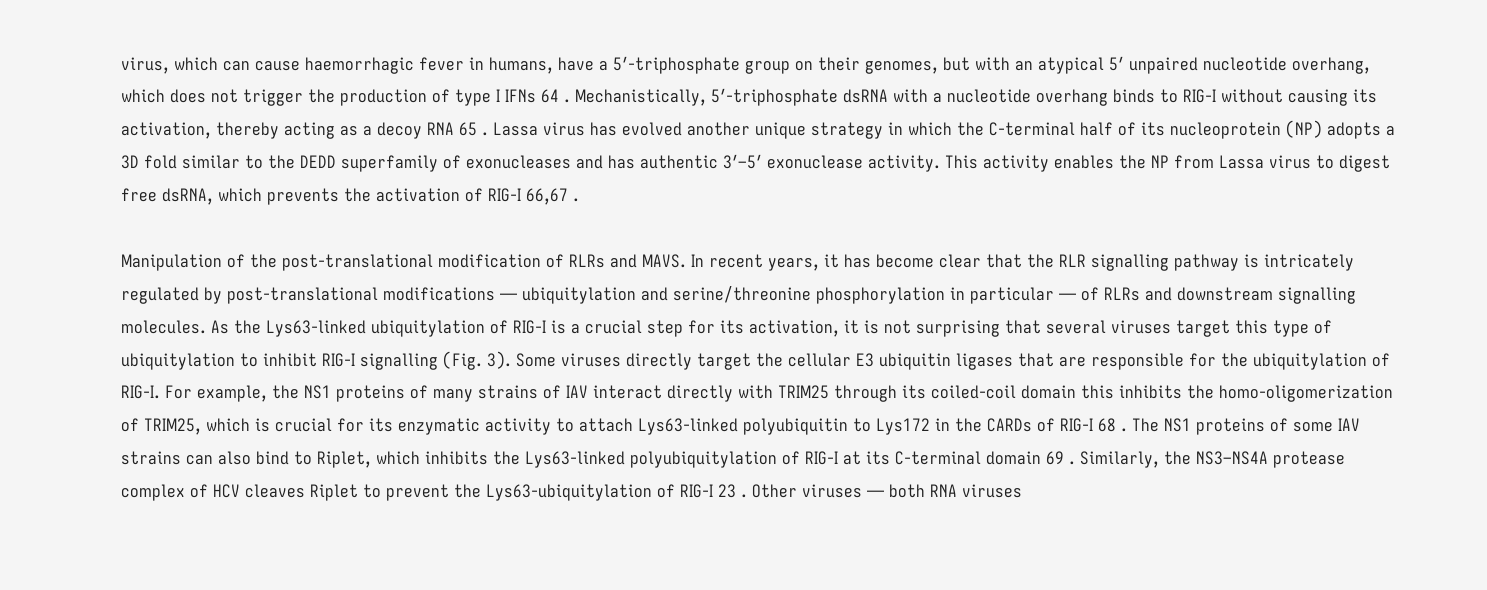virus, which can cause haemorrhagic fever in humans, have a 5′-triphosphate group on their genomes, but with an atypical 5′ unpaired nucleotide overhang, which does not trigger the production of type I IFNs 64 . Mechanistically, 5′-triphosphate dsRNA with a nucleotide overhang binds to RIG-I without causing its activation, thereby acting as a decoy RNA 65 . Lassa virus has evolved another unique strategy in which the C-terminal half of its nucleoprotein (NP) adopts a 3D fold similar to the DEDD superfamily of exonucleases and has authentic 3′–5′ exonuclease activity. This activity enables the NP from Lassa virus to digest free dsRNA, which prevents the activation of RIG-I 66,67 .

Manipulation of the post-translational modification of RLRs and MAVS. In recent years, it has become clear that the RLR signalling pathway is intricately regulated by post-translational modifications — ubiquitylation and serine/threonine phosphorylation in particular — of RLRs and downstream signalling molecules. As the Lys63-linked ubiquitylation of RIG-I is a crucial step for its activation, it is not surprising that several viruses target this type of ubiquitylation to inhibit RIG-I signalling (Fig. 3). Some viruses directly target the cellular E3 ubiquitin ligases that are responsible for the ubiquitylation of RIG-I. For example, the NS1 proteins of many strains of IAV interact directly with TRIM25 through its coiled-coil domain this inhibits the homo-oligomerization of TRIM25, which is crucial for its enzymatic activity to attach Lys63-linked polyubiquitin to Lys172 in the CARDs of RIG-I 68 . The NS1 proteins of some IAV strains can also bind to Riplet, which inhibits the Lys63-linked polyubiquitylation of RIG-I at its C-terminal domain 69 . Similarly, the NS3–NS4A protease complex of HCV cleaves Riplet to prevent the Lys63-ubiquitylation of RIG-I 23 . Other viruses — both RNA viruses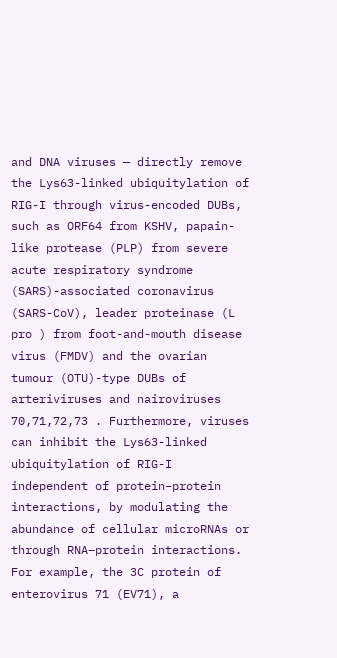and DNA viruses — directly remove the Lys63-linked ubiquitylation of RIG-I through virus-encoded DUBs, such as ORF64 from KSHV, papain-like protease (PLP) from severe acute respiratory syndrome (SARS)-associated coronavirus (SARS-CoV), leader proteinase (L pro ) from foot-and-mouth disease virus (FMDV) and the ovarian tumour (OTU)-type DUBs of arteriviruses and nairoviruses 70,71,72,73 . Furthermore, viruses can inhibit the Lys63-linked ubiquitylation of RIG-I independent of protein–protein interactions, by modulating the abundance of cellular microRNAs or through RNA–protein interactions. For example, the 3C protein of enterovirus 71 (EV71), a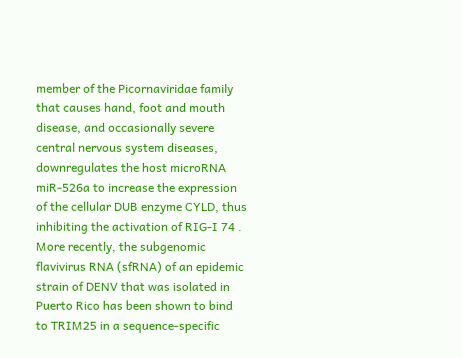member of the Picornaviridae family that causes hand, foot and mouth disease, and occasionally severe central nervous system diseases, downregulates the host microRNA miR-526a to increase the expression of the cellular DUB enzyme CYLD, thus inhibiting the activation of RIG-I 74 . More recently, the subgenomic flavivirus RNA (sfRNA) of an epidemic strain of DENV that was isolated in Puerto Rico has been shown to bind to TRIM25 in a sequence-specific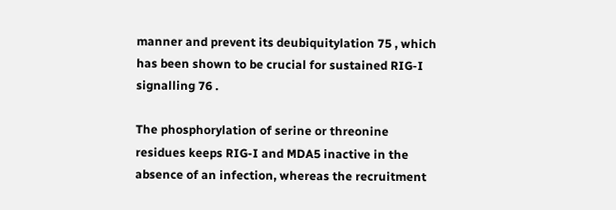manner and prevent its deubiquitylation 75 , which has been shown to be crucial for sustained RIG-I signalling 76 .

The phosphorylation of serine or threonine residues keeps RIG-I and MDA5 inactive in the absence of an infection, whereas the recruitment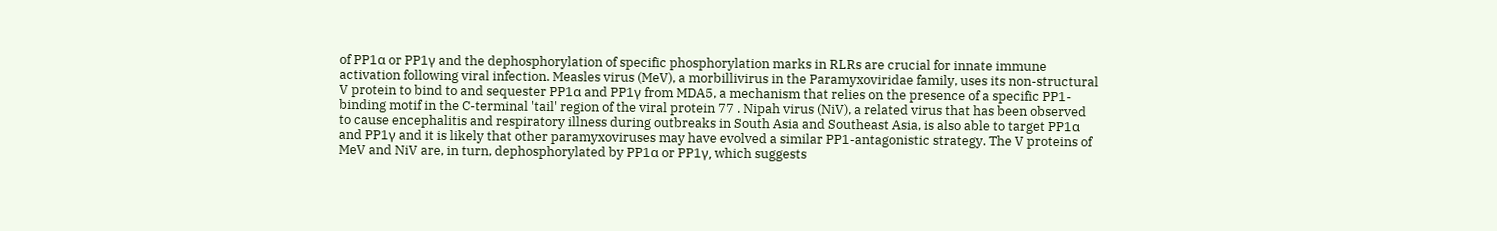of PP1α or PP1γ and the dephosphorylation of specific phosphorylation marks in RLRs are crucial for innate immune activation following viral infection. Measles virus (MeV), a morbillivirus in the Paramyxoviridae family, uses its non-structural V protein to bind to and sequester PP1α and PP1γ from MDA5, a mechanism that relies on the presence of a specific PP1-binding motif in the C-terminal 'tail' region of the viral protein 77 . Nipah virus (NiV), a related virus that has been observed to cause encephalitis and respiratory illness during outbreaks in South Asia and Southeast Asia, is also able to target PP1α and PP1γ and it is likely that other paramyxoviruses may have evolved a similar PP1-antagonistic strategy. The V proteins of MeV and NiV are, in turn, dephosphorylated by PP1α or PP1γ, which suggests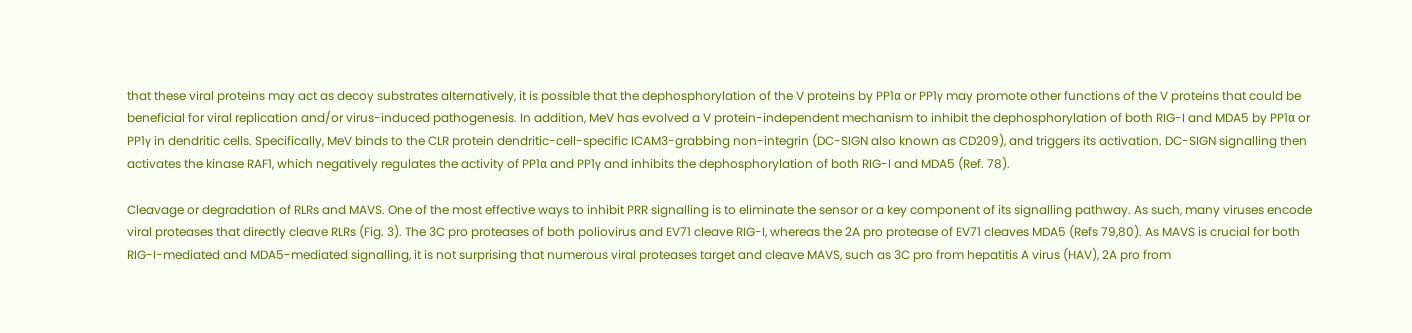that these viral proteins may act as decoy substrates alternatively, it is possible that the dephosphorylation of the V proteins by PP1α or PP1γ may promote other functions of the V proteins that could be beneficial for viral replication and/or virus-induced pathogenesis. In addition, MeV has evolved a V protein-independent mechanism to inhibit the dephosphorylation of both RIG-I and MDA5 by PP1α or PP1γ in dendritic cells. Specifically, MeV binds to the CLR protein dendritic-cell-specific ICAM3-grabbing non-integrin (DC-SIGN also known as CD209), and triggers its activation. DC-SIGN signalling then activates the kinase RAF1, which negatively regulates the activity of PP1α and PP1γ and inhibits the dephosphorylation of both RIG-I and MDA5 (Ref. 78).

Cleavage or degradation of RLRs and MAVS. One of the most effective ways to inhibit PRR signalling is to eliminate the sensor or a key component of its signalling pathway. As such, many viruses encode viral proteases that directly cleave RLRs (Fig. 3). The 3C pro proteases of both poliovirus and EV71 cleave RIG-I, whereas the 2A pro protease of EV71 cleaves MDA5 (Refs 79,80). As MAVS is crucial for both RIG-I-mediated and MDA5-mediated signalling, it is not surprising that numerous viral proteases target and cleave MAVS, such as 3C pro from hepatitis A virus (HAV), 2A pro from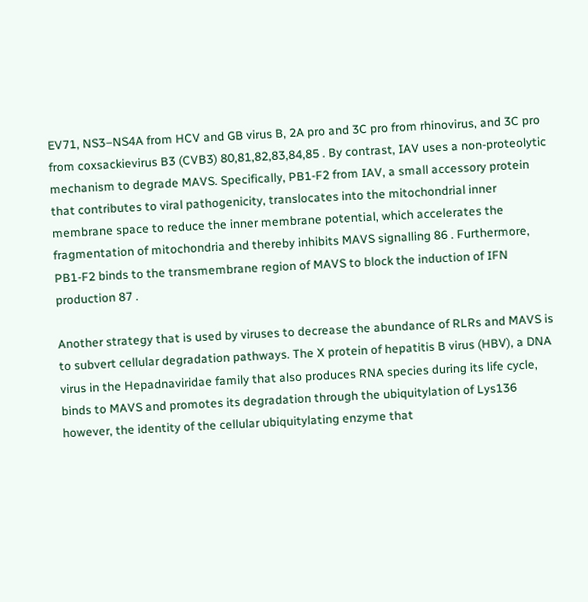EV71, NS3–NS4A from HCV and GB virus B, 2A pro and 3C pro from rhinovirus, and 3C pro from coxsackievirus B3 (CVB3) 80,81,82,83,84,85 . By contrast, IAV uses a non-proteolytic mechanism to degrade MAVS. Specifically, PB1-F2 from IAV, a small accessory protein that contributes to viral pathogenicity, translocates into the mitochondrial inner membrane space to reduce the inner membrane potential, which accelerates the fragmentation of mitochondria and thereby inhibits MAVS signalling 86 . Furthermore, PB1-F2 binds to the transmembrane region of MAVS to block the induction of IFN production 87 .

Another strategy that is used by viruses to decrease the abundance of RLRs and MAVS is to subvert cellular degradation pathways. The X protein of hepatitis B virus (HBV), a DNA virus in the Hepadnaviridae family that also produces RNA species during its life cycle, binds to MAVS and promotes its degradation through the ubiquitylation of Lys136 however, the identity of the cellular ubiquitylating enzyme that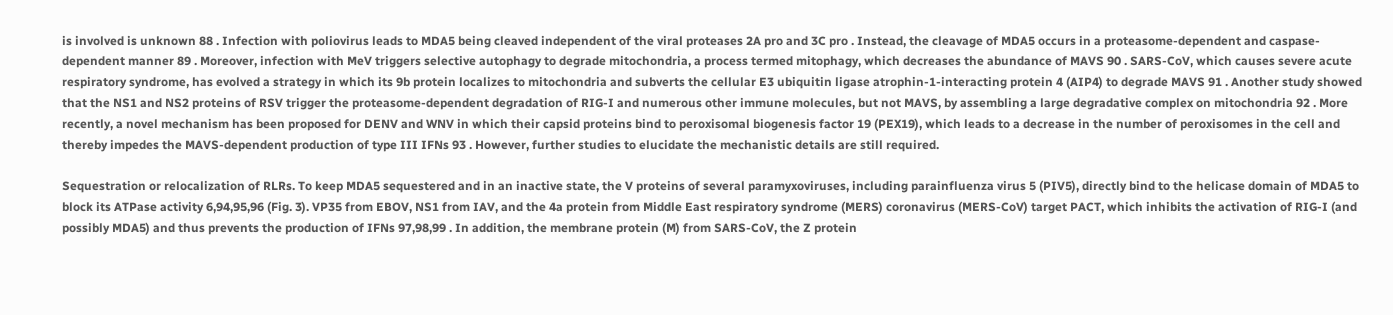is involved is unknown 88 . Infection with poliovirus leads to MDA5 being cleaved independent of the viral proteases 2A pro and 3C pro . Instead, the cleavage of MDA5 occurs in a proteasome-dependent and caspase-dependent manner 89 . Moreover, infection with MeV triggers selective autophagy to degrade mitochondria, a process termed mitophagy, which decreases the abundance of MAVS 90 . SARS-CoV, which causes severe acute respiratory syndrome, has evolved a strategy in which its 9b protein localizes to mitochondria and subverts the cellular E3 ubiquitin ligase atrophin-1-interacting protein 4 (AIP4) to degrade MAVS 91 . Another study showed that the NS1 and NS2 proteins of RSV trigger the proteasome-dependent degradation of RIG-I and numerous other immune molecules, but not MAVS, by assembling a large degradative complex on mitochondria 92 . More recently, a novel mechanism has been proposed for DENV and WNV in which their capsid proteins bind to peroxisomal biogenesis factor 19 (PEX19), which leads to a decrease in the number of peroxisomes in the cell and thereby impedes the MAVS-dependent production of type III IFNs 93 . However, further studies to elucidate the mechanistic details are still required.

Sequestration or relocalization of RLRs. To keep MDA5 sequestered and in an inactive state, the V proteins of several paramyxoviruses, including parainfluenza virus 5 (PIV5), directly bind to the helicase domain of MDA5 to block its ATPase activity 6,94,95,96 (Fig. 3). VP35 from EBOV, NS1 from IAV, and the 4a protein from Middle East respiratory syndrome (MERS) coronavirus (MERS-CoV) target PACT, which inhibits the activation of RIG-I (and possibly MDA5) and thus prevents the production of IFNs 97,98,99 . In addition, the membrane protein (M) from SARS-CoV, the Z protein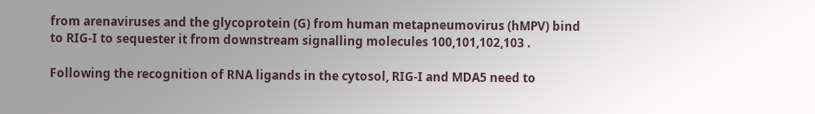from arenaviruses and the glycoprotein (G) from human metapneumovirus (hMPV) bind to RIG-I to sequester it from downstream signalling molecules 100,101,102,103 .

Following the recognition of RNA ligands in the cytosol, RIG-I and MDA5 need to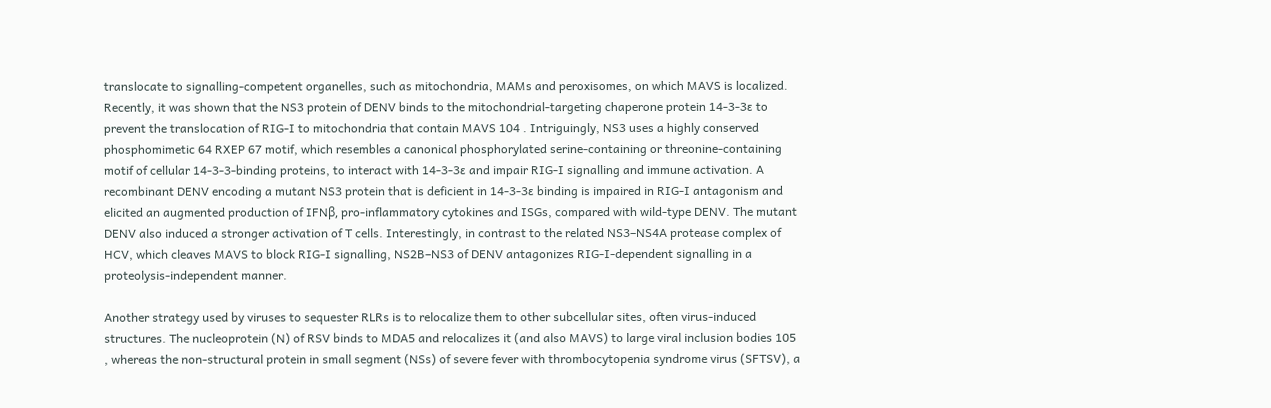translocate to signalling-competent organelles, such as mitochondria, MAMs and peroxisomes, on which MAVS is localized. Recently, it was shown that the NS3 protein of DENV binds to the mitochondrial-targeting chaperone protein 14-3-3ɛ to prevent the translocation of RIG-I to mitochondria that contain MAVS 104 . Intriguingly, NS3 uses a highly conserved phosphomimetic 64 RXEP 67 motif, which resembles a canonical phosphorylated serine-containing or threonine-containing motif of cellular 14-3-3-binding proteins, to interact with 14-3-3ɛ and impair RIG-I signalling and immune activation. A recombinant DENV encoding a mutant NS3 protein that is deficient in 14-3-3ɛ binding is impaired in RIG-I antagonism and elicited an augmented production of IFNβ, pro-inflammatory cytokines and ISGs, compared with wild-type DENV. The mutant DENV also induced a stronger activation of T cells. Interestingly, in contrast to the related NS3–NS4A protease complex of HCV, which cleaves MAVS to block RIG-I signalling, NS2B–NS3 of DENV antagonizes RIG-I-dependent signalling in a proteolysis-independent manner.

Another strategy used by viruses to sequester RLRs is to relocalize them to other subcellular sites, often virus-induced structures. The nucleoprotein (N) of RSV binds to MDA5 and relocalizes it (and also MAVS) to large viral inclusion bodies 105 , whereas the non-structural protein in small segment (NSs) of severe fever with thrombocytopenia syndrome virus (SFTSV), a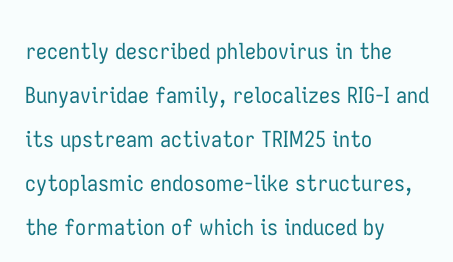recently described phlebovirus in the Bunyaviridae family, relocalizes RIG-I and its upstream activator TRIM25 into cytoplasmic endosome-like structures, the formation of which is induced by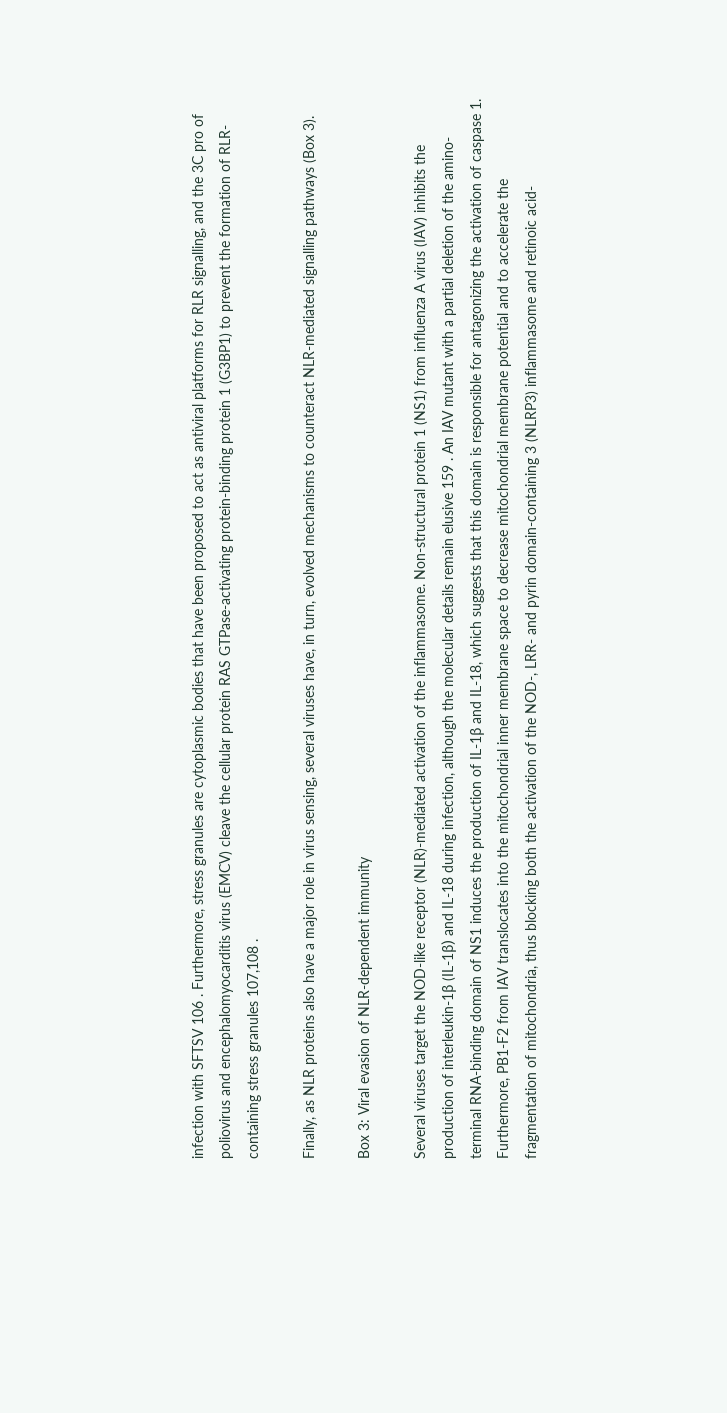infection with SFTSV 106 . Furthermore, stress granules are cytoplasmic bodies that have been proposed to act as antiviral platforms for RLR signalling, and the 3C pro of poliovirus and encephalomyocarditis virus (EMCV) cleave the cellular protein RAS GTPase-activating protein-binding protein 1 (G3BP1) to prevent the formation of RLR-containing stress granules 107,108 .

Finally, as NLR proteins also have a major role in virus sensing, several viruses have, in turn, evolved mechanisms to counteract NLR-mediated signalling pathways (Box 3).

Box 3: Viral evasion of NLR-dependent immunity

Several viruses target the NOD-like receptor (NLR)-mediated activation of the inflammasome. Non-structural protein 1 (NS1) from influenza A virus (IAV) inhibits the production of interleukin-1β (IL-1β) and IL-18 during infection, although the molecular details remain elusive 159 . An IAV mutant with a partial deletion of the amino-terminal RNA-binding domain of NS1 induces the production of IL-1β and IL-18, which suggests that this domain is responsible for antagonizing the activation of caspase 1. Furthermore, PB1-F2 from IAV translocates into the mitochondrial inner membrane space to decrease mitochondrial membrane potential and to accelerate the fragmentation of mitochondria, thus blocking both the activation of the NOD-, LRR- and pyrin domain-containing 3 (NLRP3) inflammasome and retinoic acid-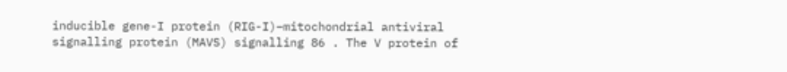inducible gene-I protein (RIG-I)–mitochondrial antiviral signalling protein (MAVS) signalling 86 . The V protein of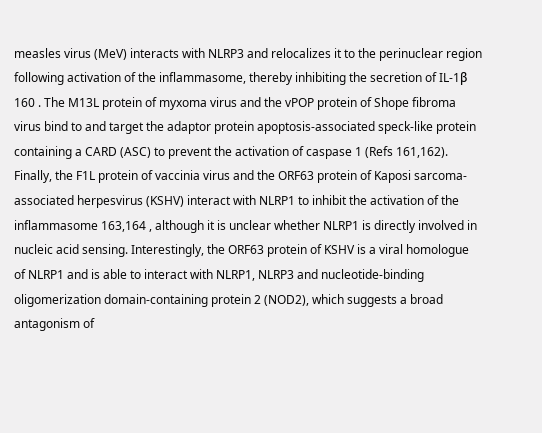measles virus (MeV) interacts with NLRP3 and relocalizes it to the perinuclear region following activation of the inflammasome, thereby inhibiting the secretion of IL-1β 160 . The M13L protein of myxoma virus and the vPOP protein of Shope fibroma virus bind to and target the adaptor protein apoptosis-associated speck-like protein containing a CARD (ASC) to prevent the activation of caspase 1 (Refs 161,162). Finally, the F1L protein of vaccinia virus and the ORF63 protein of Kaposi sarcoma-associated herpesvirus (KSHV) interact with NLRP1 to inhibit the activation of the inflammasome 163,164 , although it is unclear whether NLRP1 is directly involved in nucleic acid sensing. Interestingly, the ORF63 protein of KSHV is a viral homologue of NLRP1 and is able to interact with NLRP1, NLRP3 and nucleotide-binding oligomerization domain-containing protein 2 (NOD2), which suggests a broad antagonism of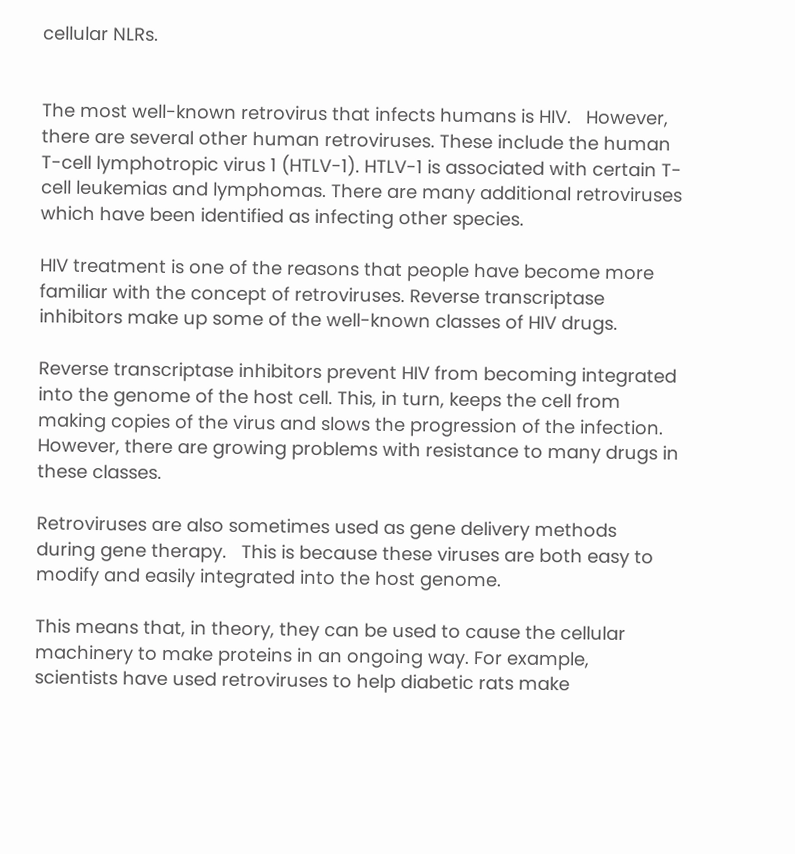cellular NLRs.


The most well-known retrovirus that infects humans is HIV.   However, there are several other human retroviruses. These include the human T-cell lymphotropic virus 1 (HTLV-1). HTLV-1 is associated with certain T-cell leukemias and lymphomas. There are many additional retroviruses which have been identified as infecting other species.

HIV treatment is one of the reasons that people have become more familiar with the concept of retroviruses. Reverse transcriptase inhibitors make up some of the well-known classes of HIV drugs.

Reverse transcriptase inhibitors prevent HIV from becoming integrated into the genome of the host cell. This, in turn, keeps the cell from making copies of the virus and slows the progression of the infection. However, there are growing problems with resistance to many drugs in these classes.

Retroviruses are also sometimes used as gene delivery methods during gene therapy.   This is because these viruses are both easy to modify and easily integrated into the host genome.

This means that, in theory, they can be used to cause the cellular machinery to make proteins in an ongoing way. For example, scientists have used retroviruses to help diabetic rats make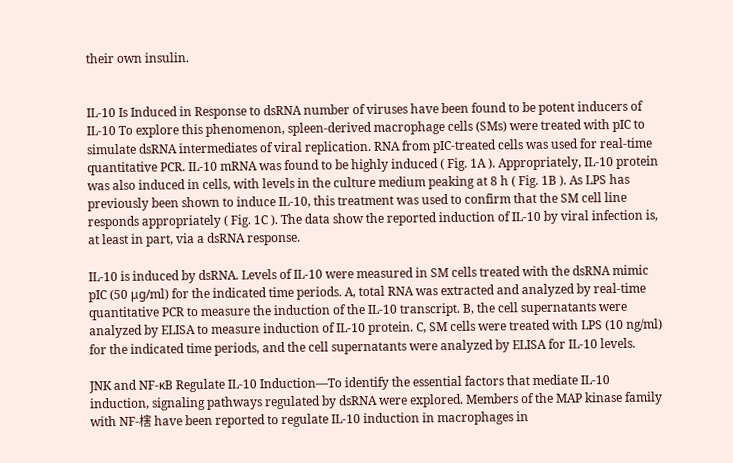their own insulin.


IL-10 Is Induced in Response to dsRNA number of viruses have been found to be potent inducers of IL-10 To explore this phenomenon, spleen-derived macrophage cells (SMs) were treated with pIC to simulate dsRNA intermediates of viral replication. RNA from pIC-treated cells was used for real-time quantitative PCR. IL-10 mRNA was found to be highly induced ( Fig. 1A ). Appropriately, IL-10 protein was also induced in cells, with levels in the culture medium peaking at 8 h ( Fig. 1B ). As LPS has previously been shown to induce IL-10, this treatment was used to confirm that the SM cell line responds appropriately ( Fig. 1C ). The data show the reported induction of IL-10 by viral infection is, at least in part, via a dsRNA response.

IL-10 is induced by dsRNA. Levels of IL-10 were measured in SM cells treated with the dsRNA mimic pIC (50 μg/ml) for the indicated time periods. A, total RNA was extracted and analyzed by real-time quantitative PCR to measure the induction of the IL-10 transcript. B, the cell supernatants were analyzed by ELISA to measure induction of IL-10 protein. C, SM cells were treated with LPS (10 ng/ml) for the indicated time periods, and the cell supernatants were analyzed by ELISA for IL-10 levels.

JNK and NF-κB Regulate IL-10 Induction—To identify the essential factors that mediate IL-10 induction, signaling pathways regulated by dsRNA were explored. Members of the MAP kinase family with NF-㮫 have been reported to regulate IL-10 induction in macrophages in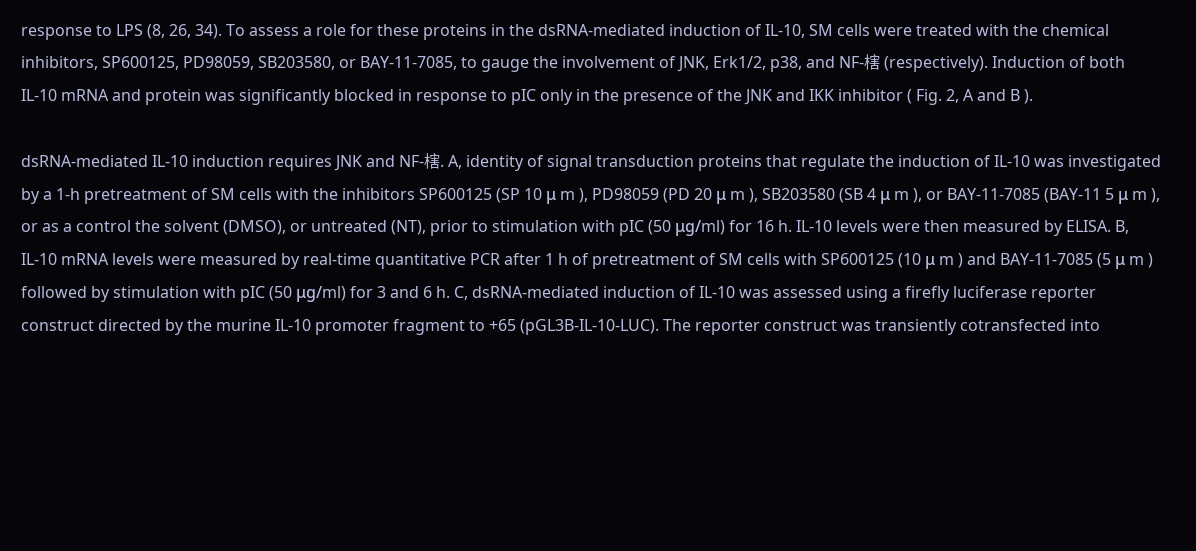response to LPS (8, 26, 34). To assess a role for these proteins in the dsRNA-mediated induction of IL-10, SM cells were treated with the chemical inhibitors, SP600125, PD98059, SB203580, or BAY-11-7085, to gauge the involvement of JNK, Erk1/2, p38, and NF-㮫 (respectively). Induction of both IL-10 mRNA and protein was significantly blocked in response to pIC only in the presence of the JNK and IKK inhibitor ( Fig. 2, A and B ).

dsRNA-mediated IL-10 induction requires JNK and NF-㮫. A, identity of signal transduction proteins that regulate the induction of IL-10 was investigated by a 1-h pretreatment of SM cells with the inhibitors SP600125 (SP 10 μ m ), PD98059 (PD 20 μ m ), SB203580 (SB 4 μ m ), or BAY-11-7085 (BAY-11 5 μ m ), or as a control the solvent (DMSO), or untreated (NT), prior to stimulation with pIC (50 μg/ml) for 16 h. IL-10 levels were then measured by ELISA. B, IL-10 mRNA levels were measured by real-time quantitative PCR after 1 h of pretreatment of SM cells with SP600125 (10 μ m ) and BAY-11-7085 (5 μ m ) followed by stimulation with pIC (50 μg/ml) for 3 and 6 h. C, dsRNA-mediated induction of IL-10 was assessed using a firefly luciferase reporter construct directed by the murine IL-10 promoter fragment to +65 (pGL3B-IL-10-LUC). The reporter construct was transiently cotransfected into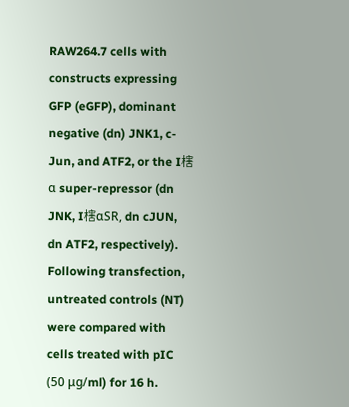RAW264.7 cells with constructs expressing GFP (eGFP), dominant negative (dn) JNK1, c-Jun, and ATF2, or the I㮫α super-repressor (dn JNK, I㮫αSR, dn cJUN, dn ATF2, respectively). Following transfection, untreated controls (NT) were compared with cells treated with pIC (50 μg/ml) for 16 h.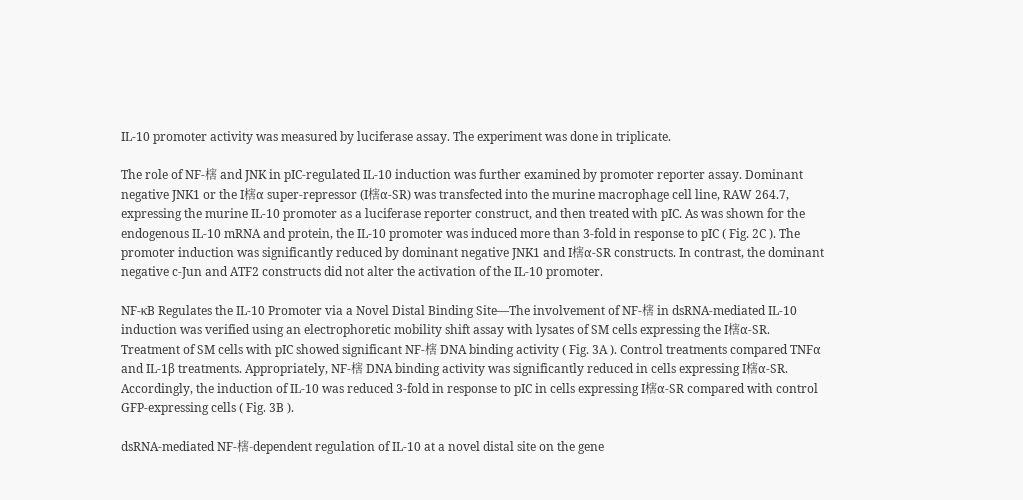IL-10 promoter activity was measured by luciferase assay. The experiment was done in triplicate.

The role of NF-㮫 and JNK in pIC-regulated IL-10 induction was further examined by promoter reporter assay. Dominant negative JNK1 or the I㮫α super-repressor (I㮫α-SR) was transfected into the murine macrophage cell line, RAW 264.7, expressing the murine IL-10 promoter as a luciferase reporter construct, and then treated with pIC. As was shown for the endogenous IL-10 mRNA and protein, the IL-10 promoter was induced more than 3-fold in response to pIC ( Fig. 2C ). The promoter induction was significantly reduced by dominant negative JNK1 and I㮫α-SR constructs. In contrast, the dominant negative c-Jun and ATF2 constructs did not alter the activation of the IL-10 promoter.

NF-κB Regulates the IL-10 Promoter via a Novel Distal Binding Site—The involvement of NF-㮫 in dsRNA-mediated IL-10 induction was verified using an electrophoretic mobility shift assay with lysates of SM cells expressing the I㮫α-SR. Treatment of SM cells with pIC showed significant NF-㮫 DNA binding activity ( Fig. 3A ). Control treatments compared TNFα and IL-1β treatments. Appropriately, NF-㮫 DNA binding activity was significantly reduced in cells expressing I㮫α-SR. Accordingly, the induction of IL-10 was reduced 3-fold in response to pIC in cells expressing I㮫α-SR compared with control GFP-expressing cells ( Fig. 3B ).

dsRNA-mediated NF-㮫-dependent regulation of IL-10 at a novel distal site on the gene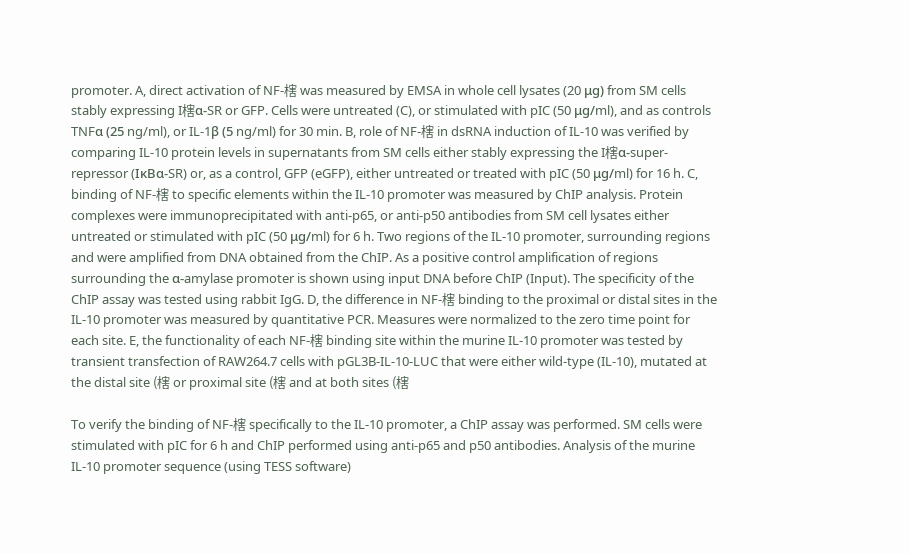promoter. A, direct activation of NF-㮫 was measured by EMSA in whole cell lysates (20 μg) from SM cells stably expressing I㮫α-SR or GFP. Cells were untreated (C), or stimulated with pIC (50 μg/ml), and as controls TNFα (25 ng/ml), or IL-1β (5 ng/ml) for 30 min. B, role of NF-㮫 in dsRNA induction of IL-10 was verified by comparing IL-10 protein levels in supernatants from SM cells either stably expressing the I㮫α-super-repressor (IκBα-SR) or, as a control, GFP (eGFP), either untreated or treated with pIC (50 μg/ml) for 16 h. C, binding of NF-㮫 to specific elements within the IL-10 promoter was measured by ChIP analysis. Protein complexes were immunoprecipitated with anti-p65, or anti-p50 antibodies from SM cell lysates either untreated or stimulated with pIC (50 μg/ml) for 6 h. Two regions of the IL-10 promoter, surrounding regions and were amplified from DNA obtained from the ChIP. As a positive control amplification of regions surrounding the α-amylase promoter is shown using input DNA before ChIP (Input). The specificity of the ChIP assay was tested using rabbit IgG. D, the difference in NF-㮫 binding to the proximal or distal sites in the IL-10 promoter was measured by quantitative PCR. Measures were normalized to the zero time point for each site. E, the functionality of each NF-㮫 binding site within the murine IL-10 promoter was tested by transient transfection of RAW264.7 cells with pGL3B-IL-10-LUC that were either wild-type (IL-10), mutated at the distal site (㮫 or proximal site (㮫 and at both sites (㮫

To verify the binding of NF-㮫 specifically to the IL-10 promoter, a ChIP assay was performed. SM cells were stimulated with pIC for 6 h and ChIP performed using anti-p65 and p50 antibodies. Analysis of the murine IL-10 promoter sequence (using TESS software)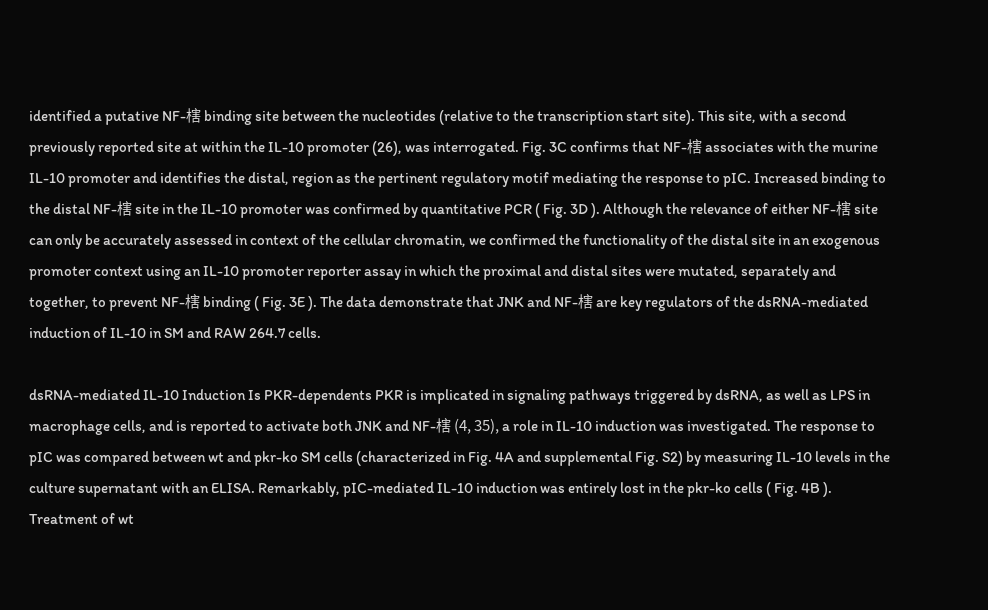identified a putative NF-㮫 binding site between the nucleotides (relative to the transcription start site). This site, with a second previously reported site at within the IL-10 promoter (26), was interrogated. Fig. 3C confirms that NF-㮫 associates with the murine IL-10 promoter and identifies the distal, region as the pertinent regulatory motif mediating the response to pIC. Increased binding to the distal NF-㮫 site in the IL-10 promoter was confirmed by quantitative PCR ( Fig. 3D ). Although the relevance of either NF-㮫 site can only be accurately assessed in context of the cellular chromatin, we confirmed the functionality of the distal site in an exogenous promoter context using an IL-10 promoter reporter assay in which the proximal and distal sites were mutated, separately and together, to prevent NF-㮫 binding ( Fig. 3E ). The data demonstrate that JNK and NF-㮫 are key regulators of the dsRNA-mediated induction of IL-10 in SM and RAW 264.7 cells.

dsRNA-mediated IL-10 Induction Is PKR-dependents PKR is implicated in signaling pathways triggered by dsRNA, as well as LPS in macrophage cells, and is reported to activate both JNK and NF-㮫 (4, 35), a role in IL-10 induction was investigated. The response to pIC was compared between wt and pkr-ko SM cells (characterized in Fig. 4A and supplemental Fig. S2) by measuring IL-10 levels in the culture supernatant with an ELISA. Remarkably, pIC-mediated IL-10 induction was entirely lost in the pkr-ko cells ( Fig. 4B ). Treatment of wt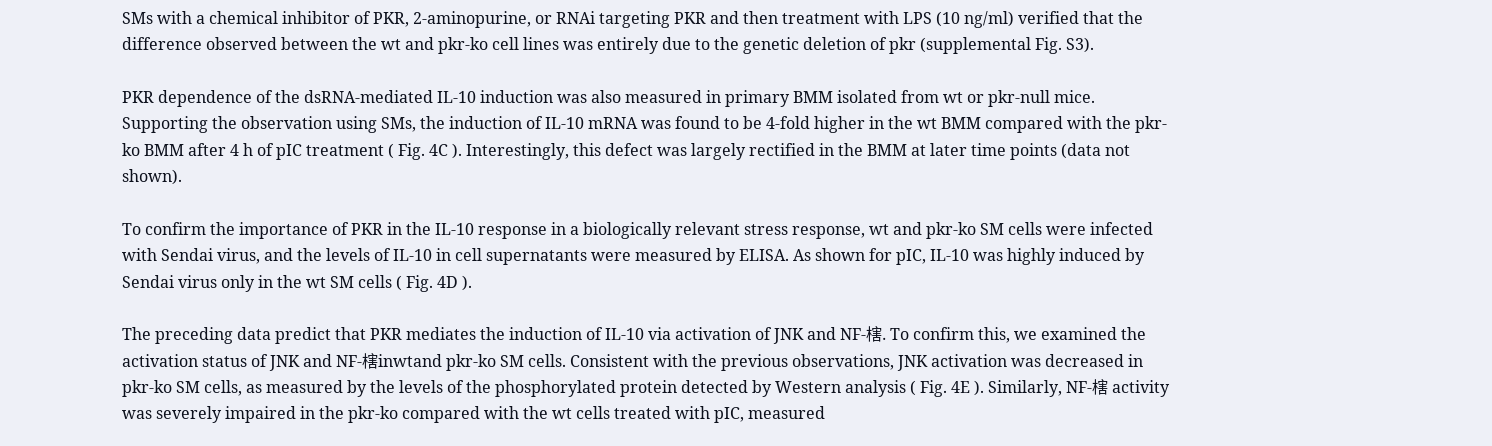SMs with a chemical inhibitor of PKR, 2-aminopurine, or RNAi targeting PKR and then treatment with LPS (10 ng/ml) verified that the difference observed between the wt and pkr-ko cell lines was entirely due to the genetic deletion of pkr (supplemental Fig. S3).

PKR dependence of the dsRNA-mediated IL-10 induction was also measured in primary BMM isolated from wt or pkr-null mice. Supporting the observation using SMs, the induction of IL-10 mRNA was found to be 4-fold higher in the wt BMM compared with the pkr-ko BMM after 4 h of pIC treatment ( Fig. 4C ). Interestingly, this defect was largely rectified in the BMM at later time points (data not shown).

To confirm the importance of PKR in the IL-10 response in a biologically relevant stress response, wt and pkr-ko SM cells were infected with Sendai virus, and the levels of IL-10 in cell supernatants were measured by ELISA. As shown for pIC, IL-10 was highly induced by Sendai virus only in the wt SM cells ( Fig. 4D ).

The preceding data predict that PKR mediates the induction of IL-10 via activation of JNK and NF-㮫. To confirm this, we examined the activation status of JNK and NF-㮫inwtand pkr-ko SM cells. Consistent with the previous observations, JNK activation was decreased in pkr-ko SM cells, as measured by the levels of the phosphorylated protein detected by Western analysis ( Fig. 4E ). Similarly, NF-㮫 activity was severely impaired in the pkr-ko compared with the wt cells treated with pIC, measured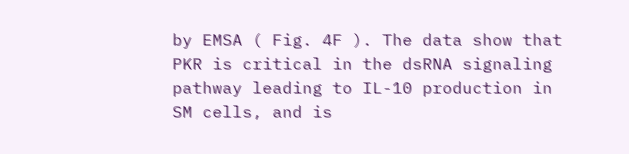by EMSA ( Fig. 4F ). The data show that PKR is critical in the dsRNA signaling pathway leading to IL-10 production in SM cells, and is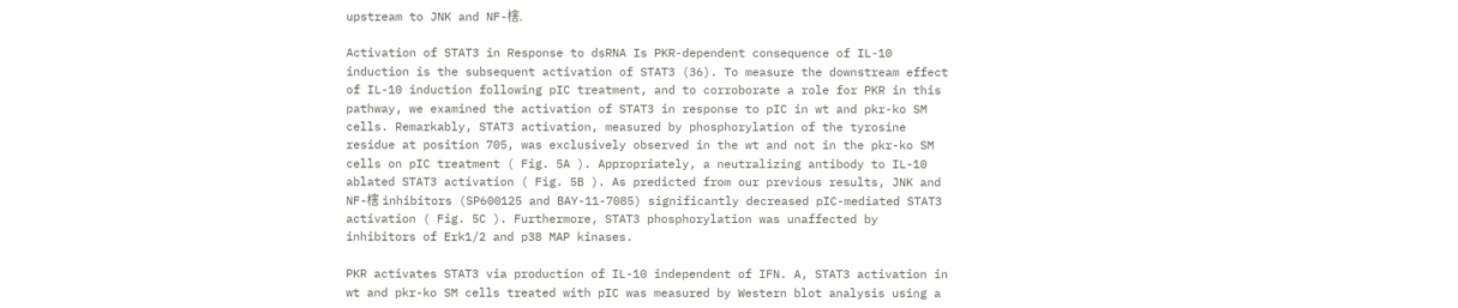upstream to JNK and NF-㮫.

Activation of STAT3 in Response to dsRNA Is PKR-dependent consequence of IL-10 induction is the subsequent activation of STAT3 (36). To measure the downstream effect of IL-10 induction following pIC treatment, and to corroborate a role for PKR in this pathway, we examined the activation of STAT3 in response to pIC in wt and pkr-ko SM cells. Remarkably, STAT3 activation, measured by phosphorylation of the tyrosine residue at position 705, was exclusively observed in the wt and not in the pkr-ko SM cells on pIC treatment ( Fig. 5A ). Appropriately, a neutralizing antibody to IL-10 ablated STAT3 activation ( Fig. 5B ). As predicted from our previous results, JNK and NF-㮫 inhibitors (SP600125 and BAY-11-7085) significantly decreased pIC-mediated STAT3 activation ( Fig. 5C ). Furthermore, STAT3 phosphorylation was unaffected by inhibitors of Erk1/2 and p38 MAP kinases.

PKR activates STAT3 via production of IL-10 independent of IFN. A, STAT3 activation in wt and pkr-ko SM cells treated with pIC was measured by Western blot analysis using a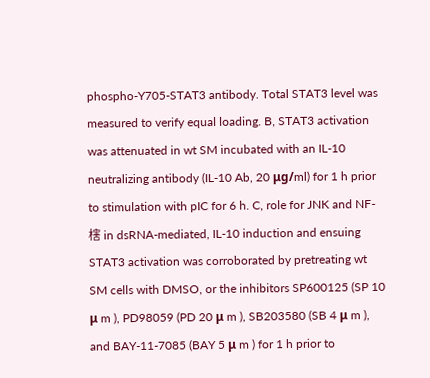phospho-Y705-STAT3 antibody. Total STAT3 level was measured to verify equal loading. B, STAT3 activation was attenuated in wt SM incubated with an IL-10 neutralizing antibody (IL-10 Ab, 20 μg/ml) for 1 h prior to stimulation with pIC for 6 h. C, role for JNK and NF-㮫 in dsRNA-mediated, IL-10 induction and ensuing STAT3 activation was corroborated by pretreating wt SM cells with DMSO, or the inhibitors SP600125 (SP 10 μ m ), PD98059 (PD 20 μ m ), SB203580 (SB 4 μ m ), and BAY-11-7085 (BAY 5 μ m ) for 1 h prior to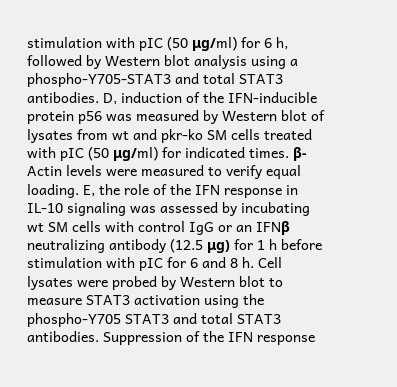stimulation with pIC (50 μg/ml) for 6 h, followed by Western blot analysis using a phospho-Y705-STAT3 and total STAT3 antibodies. D, induction of the IFN-inducible protein p56 was measured by Western blot of lysates from wt and pkr-ko SM cells treated with pIC (50 μg/ml) for indicated times. β-Actin levels were measured to verify equal loading. E, the role of the IFN response in IL-10 signaling was assessed by incubating wt SM cells with control IgG or an IFNβ neutralizing antibody (12.5 μg) for 1 h before stimulation with pIC for 6 and 8 h. Cell lysates were probed by Western blot to measure STAT3 activation using the phospho-Y705 STAT3 and total STAT3 antibodies. Suppression of the IFN response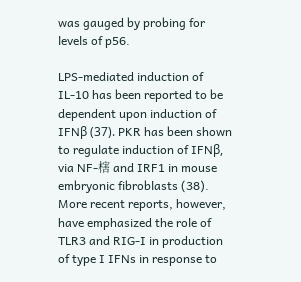was gauged by probing for levels of p56.

LPS-mediated induction of IL-10 has been reported to be dependent upon induction of IFNβ (37). PKR has been shown to regulate induction of IFNβ, via NF-㮫 and IRF1 in mouse embryonic fibroblasts (38). More recent reports, however, have emphasized the role of TLR3 and RIG-I in production of type I IFNs in response to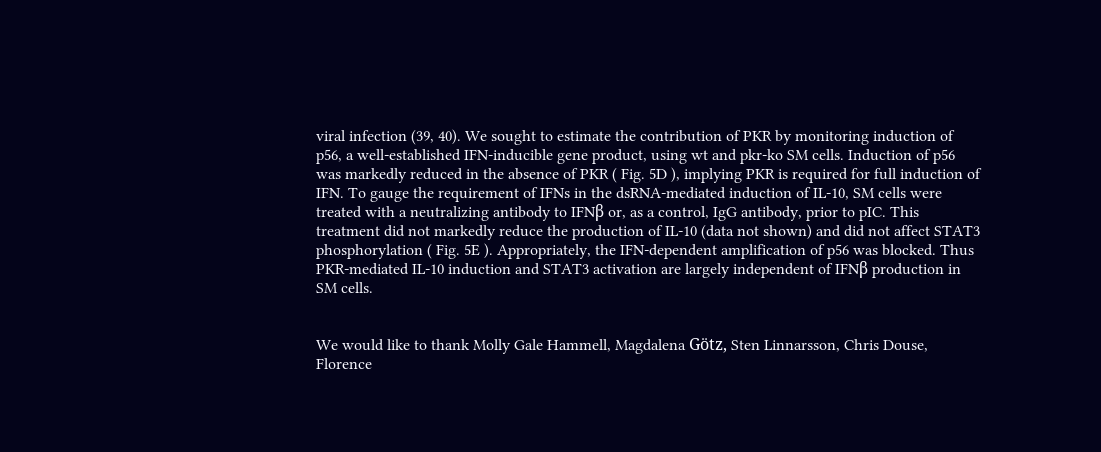viral infection (39, 40). We sought to estimate the contribution of PKR by monitoring induction of p56, a well-established IFN-inducible gene product, using wt and pkr-ko SM cells. Induction of p56 was markedly reduced in the absence of PKR ( Fig. 5D ), implying PKR is required for full induction of IFN. To gauge the requirement of IFNs in the dsRNA-mediated induction of IL-10, SM cells were treated with a neutralizing antibody to IFNβ or, as a control, IgG antibody, prior to pIC. This treatment did not markedly reduce the production of IL-10 (data not shown) and did not affect STAT3 phosphorylation ( Fig. 5E ). Appropriately, the IFN-dependent amplification of p56 was blocked. Thus PKR-mediated IL-10 induction and STAT3 activation are largely independent of IFNβ production in SM cells.


We would like to thank Molly Gale Hammell, Magdalena Götz, Sten Linnarsson, Chris Douse, Florence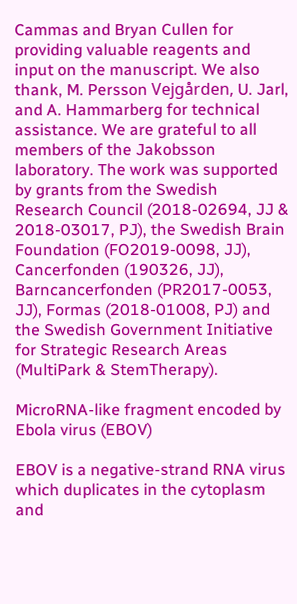Cammas and Bryan Cullen for providing valuable reagents and input on the manuscript. We also thank, M. Persson Vejgården, U. Jarl, and A. Hammarberg for technical assistance. We are grateful to all members of the Jakobsson laboratory. The work was supported by grants from the Swedish Research Council (2018-02694, JJ & 2018-03017, PJ), the Swedish Brain Foundation (FO2019-0098, JJ), Cancerfonden (190326, JJ), Barncancerfonden (PR2017-0053, JJ), Formas (2018-01008, PJ) and the Swedish Government Initiative for Strategic Research Areas (MultiPark & StemTherapy).

MicroRNA-like fragment encoded by Ebola virus (EBOV)

EBOV is a negative-strand RNA virus which duplicates in the cytoplasm and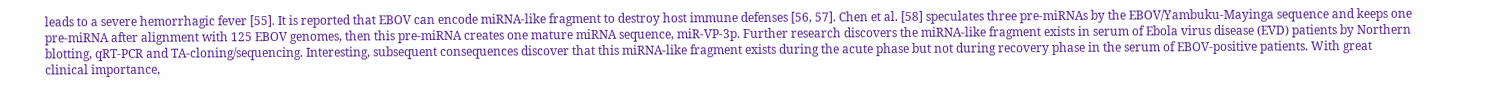leads to a severe hemorrhagic fever [55]. It is reported that EBOV can encode miRNA-like fragment to destroy host immune defenses [56, 57]. Chen et al. [58] speculates three pre-miRNAs by the EBOV/Yambuku-Mayinga sequence and keeps one pre-miRNA after alignment with 125 EBOV genomes, then this pre-miRNA creates one mature miRNA sequence, miR-VP-3p. Further research discovers the miRNA-like fragment exists in serum of Ebola virus disease (EVD) patients by Northern blotting, qRT-PCR and TA-cloning/sequencing. Interesting, subsequent consequences discover that this miRNA-like fragment exists during the acute phase but not during recovery phase in the serum of EBOV-positive patients. With great clinical importance,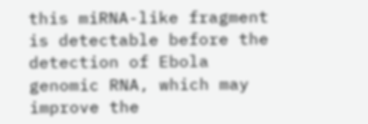this miRNA-like fragment is detectable before the detection of Ebola genomic RNA, which may improve the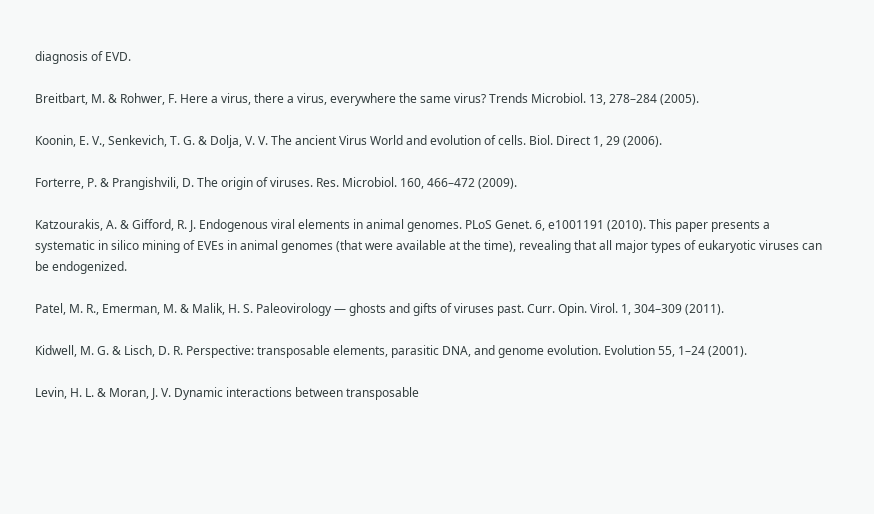diagnosis of EVD.

Breitbart, M. & Rohwer, F. Here a virus, there a virus, everywhere the same virus? Trends Microbiol. 13, 278–284 (2005).

Koonin, E. V., Senkevich, T. G. & Dolja, V. V. The ancient Virus World and evolution of cells. Biol. Direct 1, 29 (2006).

Forterre, P. & Prangishvili, D. The origin of viruses. Res. Microbiol. 160, 466–472 (2009).

Katzourakis, A. & Gifford, R. J. Endogenous viral elements in animal genomes. PLoS Genet. 6, e1001191 (2010). This paper presents a systematic in silico mining of EVEs in animal genomes (that were available at the time), revealing that all major types of eukaryotic viruses can be endogenized.

Patel, M. R., Emerman, M. & Malik, H. S. Paleovirology — ghosts and gifts of viruses past. Curr. Opin. Virol. 1, 304–309 (2011).

Kidwell, M. G. & Lisch, D. R. Perspective: transposable elements, parasitic DNA, and genome evolution. Evolution 55, 1–24 (2001).

Levin, H. L. & Moran, J. V. Dynamic interactions between transposable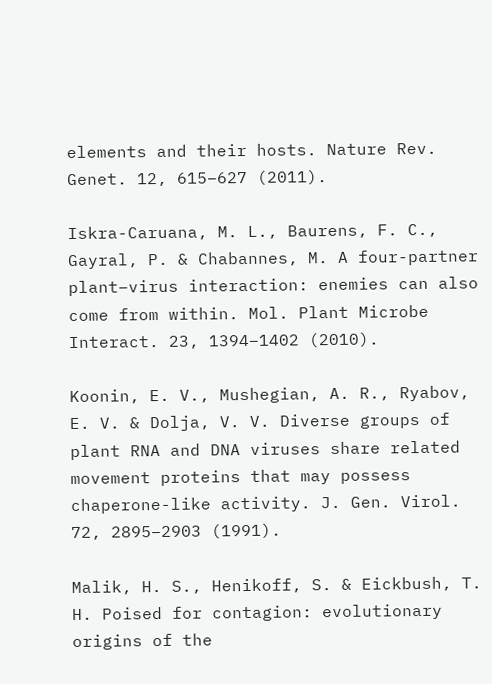elements and their hosts. Nature Rev. Genet. 12, 615–627 (2011).

Iskra-Caruana, M. L., Baurens, F. C., Gayral, P. & Chabannes, M. A four-partner plant–virus interaction: enemies can also come from within. Mol. Plant Microbe Interact. 23, 1394–1402 (2010).

Koonin, E. V., Mushegian, A. R., Ryabov, E. V. & Dolja, V. V. Diverse groups of plant RNA and DNA viruses share related movement proteins that may possess chaperone-like activity. J. Gen. Virol. 72, 2895–2903 (1991).

Malik, H. S., Henikoff, S. & Eickbush, T. H. Poised for contagion: evolutionary origins of the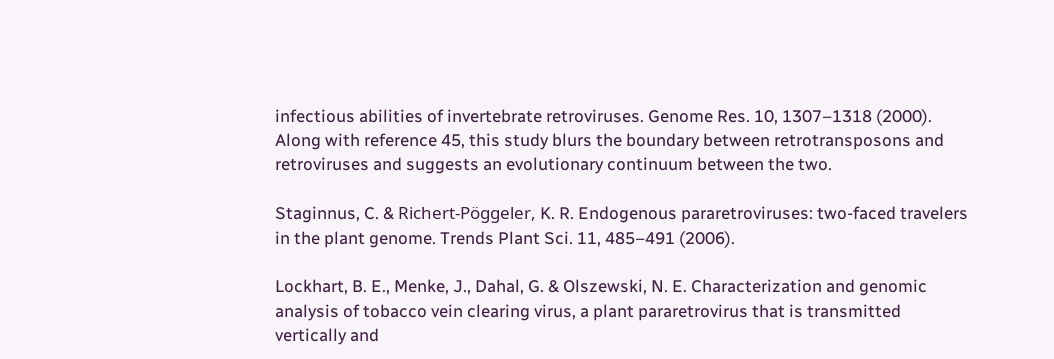infectious abilities of invertebrate retroviruses. Genome Res. 10, 1307–1318 (2000). Along with reference 45, this study blurs the boundary between retrotransposons and retroviruses and suggests an evolutionary continuum between the two.

Staginnus, C. & Richert-Pöggeler, K. R. Endogenous pararetroviruses: two-faced travelers in the plant genome. Trends Plant Sci. 11, 485–491 (2006).

Lockhart, B. E., Menke, J., Dahal, G. & Olszewski, N. E. Characterization and genomic analysis of tobacco vein clearing virus, a plant pararetrovirus that is transmitted vertically and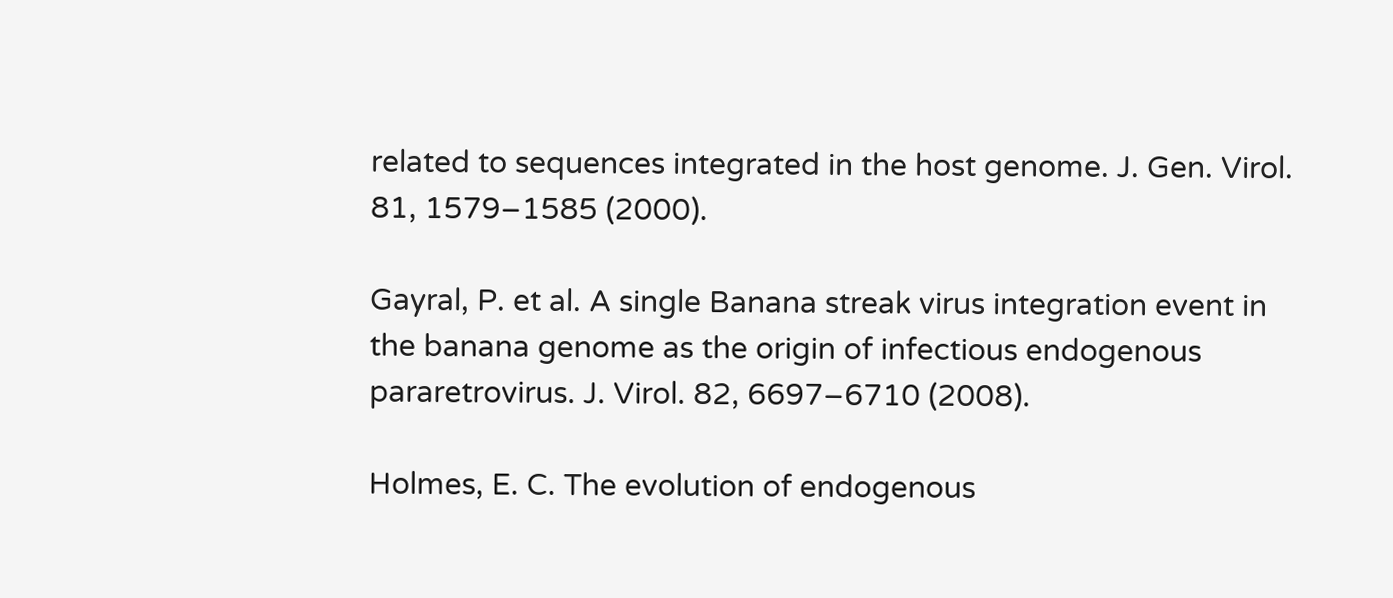related to sequences integrated in the host genome. J. Gen. Virol. 81, 1579–1585 (2000).

Gayral, P. et al. A single Banana streak virus integration event in the banana genome as the origin of infectious endogenous pararetrovirus. J. Virol. 82, 6697–6710 (2008).

Holmes, E. C. The evolution of endogenous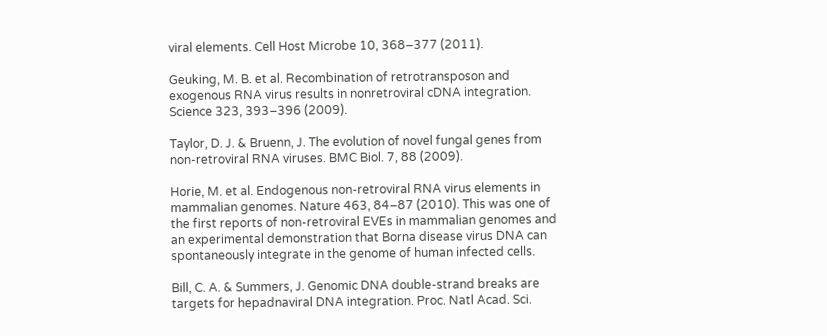viral elements. Cell Host Microbe 10, 368–377 (2011).

Geuking, M. B. et al. Recombination of retrotransposon and exogenous RNA virus results in nonretroviral cDNA integration. Science 323, 393–396 (2009).

Taylor, D. J. & Bruenn, J. The evolution of novel fungal genes from non-retroviral RNA viruses. BMC Biol. 7, 88 (2009).

Horie, M. et al. Endogenous non-retroviral RNA virus elements in mammalian genomes. Nature 463, 84–87 (2010). This was one of the first reports of non-retroviral EVEs in mammalian genomes and an experimental demonstration that Borna disease virus DNA can spontaneously integrate in the genome of human infected cells.

Bill, C. A. & Summers, J. Genomic DNA double-strand breaks are targets for hepadnaviral DNA integration. Proc. Natl Acad. Sci.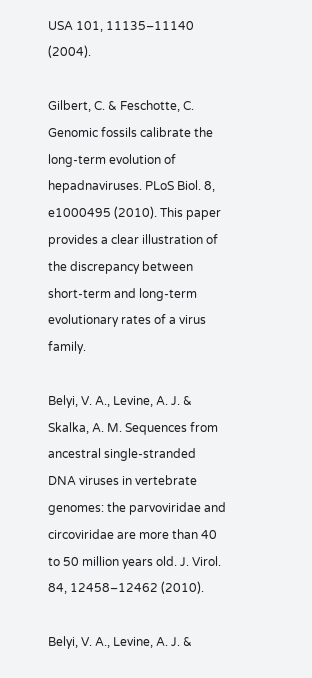USA 101, 11135–11140 (2004).

Gilbert, C. & Feschotte, C. Genomic fossils calibrate the long-term evolution of hepadnaviruses. PLoS Biol. 8, e1000495 (2010). This paper provides a clear illustration of the discrepancy between short-term and long-term evolutionary rates of a virus family.

Belyi, V. A., Levine, A. J. & Skalka, A. M. Sequences from ancestral single-stranded DNA viruses in vertebrate genomes: the parvoviridae and circoviridae are more than 40 to 50 million years old. J. Virol. 84, 12458–12462 (2010).

Belyi, V. A., Levine, A. J. &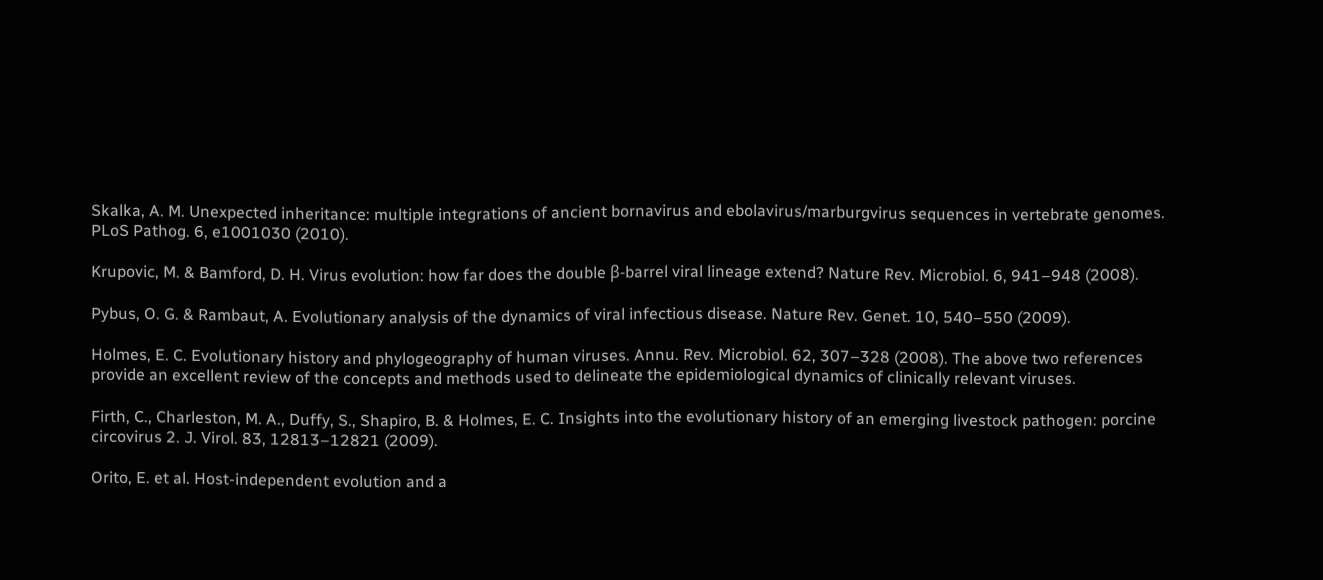Skalka, A. M. Unexpected inheritance: multiple integrations of ancient bornavirus and ebolavirus/marburgvirus sequences in vertebrate genomes. PLoS Pathog. 6, e1001030 (2010).

Krupovic, M. & Bamford, D. H. Virus evolution: how far does the double β-barrel viral lineage extend? Nature Rev. Microbiol. 6, 941–948 (2008).

Pybus, O. G. & Rambaut, A. Evolutionary analysis of the dynamics of viral infectious disease. Nature Rev. Genet. 10, 540–550 (2009).

Holmes, E. C. Evolutionary history and phylogeography of human viruses. Annu. Rev. Microbiol. 62, 307–328 (2008). The above two references provide an excellent review of the concepts and methods used to delineate the epidemiological dynamics of clinically relevant viruses.

Firth, C., Charleston, M. A., Duffy, S., Shapiro, B. & Holmes, E. C. Insights into the evolutionary history of an emerging livestock pathogen: porcine circovirus 2. J. Virol. 83, 12813–12821 (2009).

Orito, E. et al. Host-independent evolution and a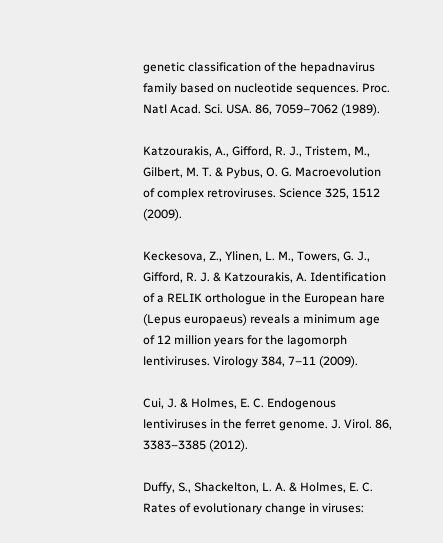genetic classification of the hepadnavirus family based on nucleotide sequences. Proc. Natl Acad. Sci. USA. 86, 7059–7062 (1989).

Katzourakis, A., Gifford, R. J., Tristem, M., Gilbert, M. T. & Pybus, O. G. Macroevolution of complex retroviruses. Science 325, 1512 (2009).

Keckesova, Z., Ylinen, L. M., Towers, G. J., Gifford, R. J. & Katzourakis, A. Identification of a RELIK orthologue in the European hare (Lepus europaeus) reveals a minimum age of 12 million years for the lagomorph lentiviruses. Virology 384, 7–11 (2009).

Cui, J. & Holmes, E. C. Endogenous lentiviruses in the ferret genome. J. Virol. 86, 3383–3385 (2012).

Duffy, S., Shackelton, L. A. & Holmes, E. C. Rates of evolutionary change in viruses: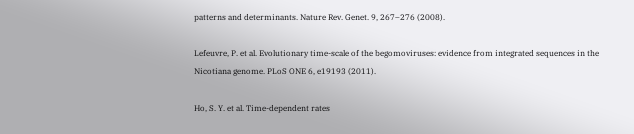patterns and determinants. Nature Rev. Genet. 9, 267–276 (2008).

Lefeuvre, P. et al. Evolutionary time-scale of the begomoviruses: evidence from integrated sequences in the Nicotiana genome. PLoS ONE 6, e19193 (2011).

Ho, S. Y. et al. Time-dependent rates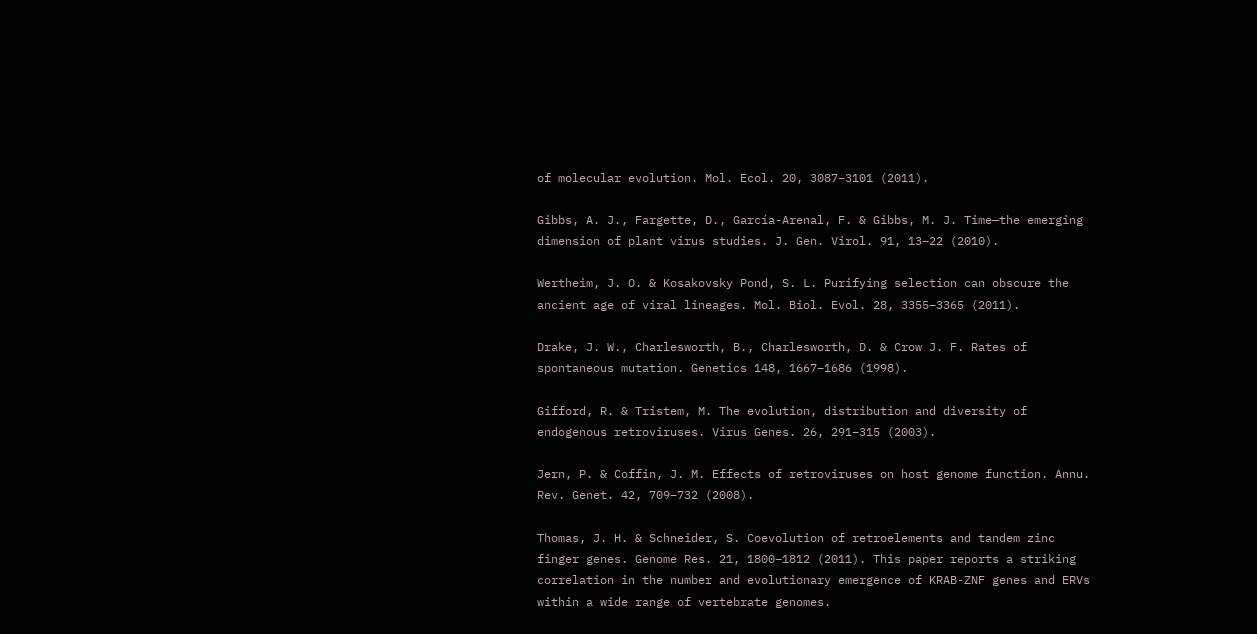of molecular evolution. Mol. Ecol. 20, 3087–3101 (2011).

Gibbs, A. J., Fargette, D., García-Arenal, F. & Gibbs, M. J. Time—the emerging dimension of plant virus studies. J. Gen. Virol. 91, 13–22 (2010).

Wertheim, J. O. & Kosakovsky Pond, S. L. Purifying selection can obscure the ancient age of viral lineages. Mol. Biol. Evol. 28, 3355–3365 (2011).

Drake, J. W., Charlesworth, B., Charlesworth, D. & Crow J. F. Rates of spontaneous mutation. Genetics 148, 1667–1686 (1998).

Gifford, R. & Tristem, M. The evolution, distribution and diversity of endogenous retroviruses. Virus Genes. 26, 291–315 (2003).

Jern, P. & Coffin, J. M. Effects of retroviruses on host genome function. Annu. Rev. Genet. 42, 709–732 (2008).

Thomas, J. H. & Schneider, S. Coevolution of retroelements and tandem zinc finger genes. Genome Res. 21, 1800–1812 (2011). This paper reports a striking correlation in the number and evolutionary emergence of KRAB-ZNF genes and ERVs within a wide range of vertebrate genomes.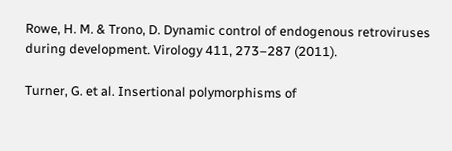Rowe, H. M. & Trono, D. Dynamic control of endogenous retroviruses during development. Virology 411, 273–287 (2011).

Turner, G. et al. Insertional polymorphisms of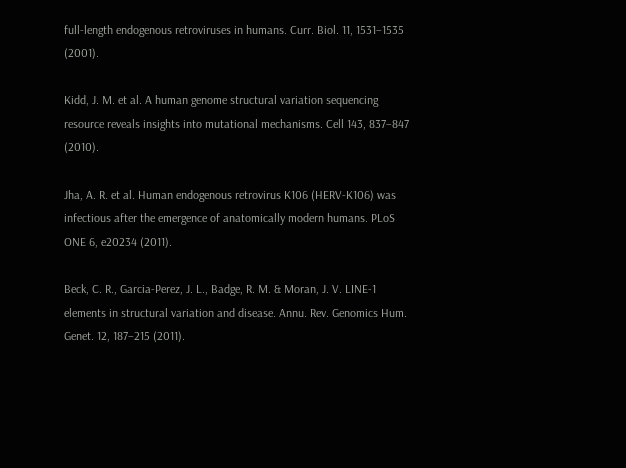full-length endogenous retroviruses in humans. Curr. Biol. 11, 1531–1535 (2001).

Kidd, J. M. et al. A human genome structural variation sequencing resource reveals insights into mutational mechanisms. Cell 143, 837–847 (2010).

Jha, A. R. et al. Human endogenous retrovirus K106 (HERV-K106) was infectious after the emergence of anatomically modern humans. PLoS ONE 6, e20234 (2011).

Beck, C. R., Garcia-Perez, J. L., Badge, R. M. & Moran, J. V. LINE-1 elements in structural variation and disease. Annu. Rev. Genomics Hum. Genet. 12, 187–215 (2011).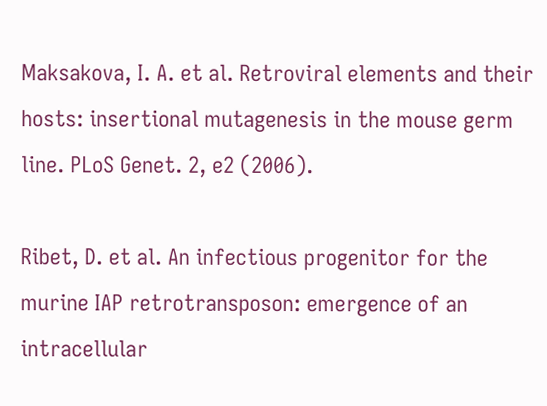Maksakova, I. A. et al. Retroviral elements and their hosts: insertional mutagenesis in the mouse germ line. PLoS Genet. 2, e2 (2006).

Ribet, D. et al. An infectious progenitor for the murine IAP retrotransposon: emergence of an intracellular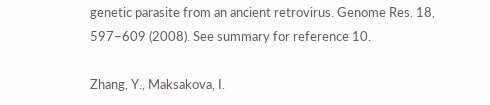genetic parasite from an ancient retrovirus. Genome Res. 18, 597–609 (2008). See summary for reference 10.

Zhang, Y., Maksakova, I.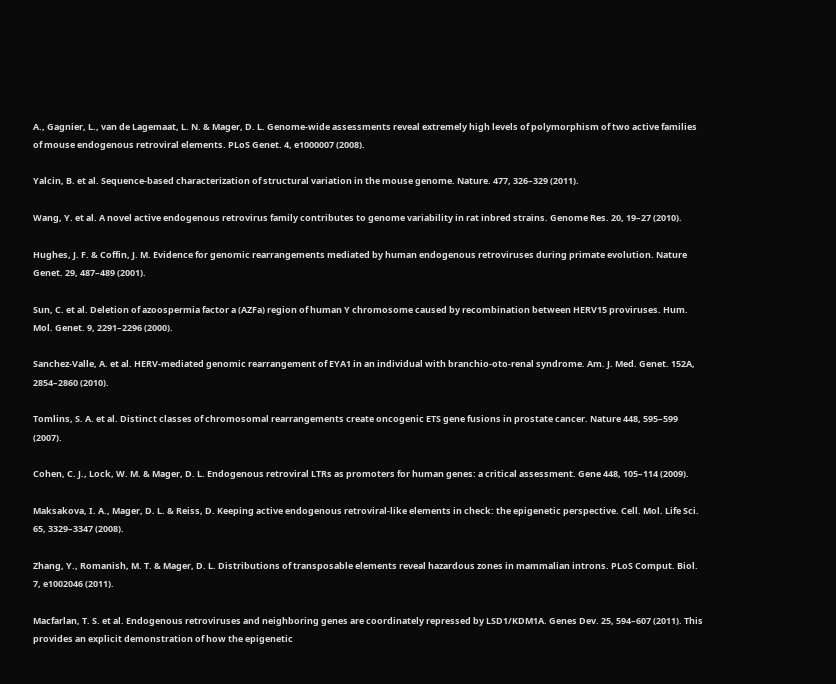A., Gagnier, L., van de Lagemaat, L. N. & Mager, D. L. Genome-wide assessments reveal extremely high levels of polymorphism of two active families of mouse endogenous retroviral elements. PLoS Genet. 4, e1000007 (2008).

Yalcin, B. et al. Sequence-based characterization of structural variation in the mouse genome. Nature. 477, 326–329 (2011).

Wang, Y. et al. A novel active endogenous retrovirus family contributes to genome variability in rat inbred strains. Genome Res. 20, 19–27 (2010).

Hughes, J. F. & Coffin, J. M. Evidence for genomic rearrangements mediated by human endogenous retroviruses during primate evolution. Nature Genet. 29, 487–489 (2001).

Sun, C. et al. Deletion of azoospermia factor a (AZFa) region of human Y chromosome caused by recombination between HERV15 proviruses. Hum. Mol. Genet. 9, 2291–2296 (2000).

Sanchez-Valle, A. et al. HERV-mediated genomic rearrangement of EYA1 in an individual with branchio-oto-renal syndrome. Am. J. Med. Genet. 152A, 2854–2860 (2010).

Tomlins, S. A. et al. Distinct classes of chromosomal rearrangements create oncogenic ETS gene fusions in prostate cancer. Nature 448, 595–599 (2007).

Cohen, C. J., Lock, W. M. & Mager, D. L. Endogenous retroviral LTRs as promoters for human genes: a critical assessment. Gene 448, 105–114 (2009).

Maksakova, I. A., Mager, D. L. & Reiss, D. Keeping active endogenous retroviral-like elements in check: the epigenetic perspective. Cell. Mol. Life Sci. 65, 3329–3347 (2008).

Zhang, Y., Romanish, M. T. & Mager, D. L. Distributions of transposable elements reveal hazardous zones in mammalian introns. PLoS Comput. Biol. 7, e1002046 (2011).

Macfarlan, T. S. et al. Endogenous retroviruses and neighboring genes are coordinately repressed by LSD1/KDM1A. Genes Dev. 25, 594–607 (2011). This provides an explicit demonstration of how the epigenetic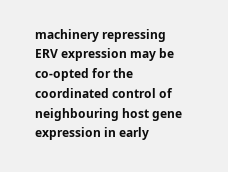machinery repressing ERV expression may be co-opted for the coordinated control of neighbouring host gene expression in early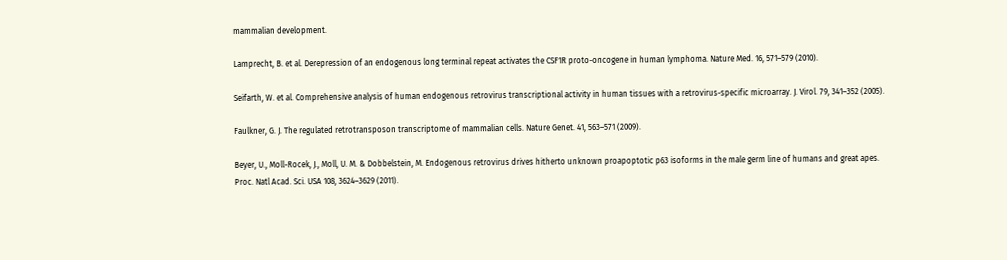mammalian development.

Lamprecht, B. et al. Derepression of an endogenous long terminal repeat activates the CSF1R proto-oncogene in human lymphoma. Nature Med. 16, 571–579 (2010).

Seifarth, W. et al. Comprehensive analysis of human endogenous retrovirus transcriptional activity in human tissues with a retrovirus-specific microarray. J. Virol. 79, 341–352 (2005).

Faulkner, G. J. The regulated retrotransposon transcriptome of mammalian cells. Nature Genet. 41, 563–571 (2009).

Beyer, U., Moll-Rocek, J., Moll, U. M. & Dobbelstein, M. Endogenous retrovirus drives hitherto unknown proapoptotic p63 isoforms in the male germ line of humans and great apes. Proc. Natl Acad. Sci. USA 108, 3624–3629 (2011).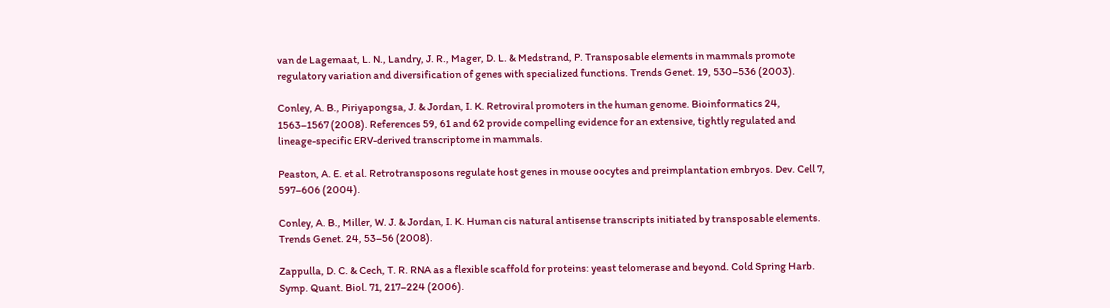van de Lagemaat, L. N., Landry, J. R., Mager, D. L. & Medstrand, P. Transposable elements in mammals promote regulatory variation and diversification of genes with specialized functions. Trends Genet. 19, 530–536 (2003).

Conley, A. B., Piriyapongsa, J. & Jordan, I. K. Retroviral promoters in the human genome. Bioinformatics 24, 1563–1567 (2008). References 59, 61 and 62 provide compelling evidence for an extensive, tightly regulated and lineage-specific ERV-derived transcriptome in mammals.

Peaston, A. E. et al. Retrotransposons regulate host genes in mouse oocytes and preimplantation embryos. Dev. Cell 7, 597–606 (2004).

Conley, A. B., Miller, W. J. & Jordan, I. K. Human cis natural antisense transcripts initiated by transposable elements. Trends Genet. 24, 53–56 (2008).

Zappulla, D. C. & Cech, T. R. RNA as a flexible scaffold for proteins: yeast telomerase and beyond. Cold Spring Harb. Symp. Quant. Biol. 71, 217–224 (2006).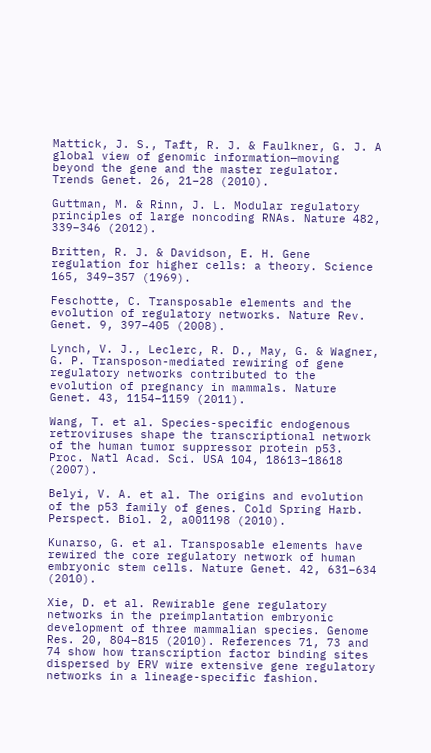Mattick, J. S., Taft, R. J. & Faulkner, G. J. A global view of genomic information—moving beyond the gene and the master regulator. Trends Genet. 26, 21–28 (2010).

Guttman, M. & Rinn, J. L. Modular regulatory principles of large noncoding RNAs. Nature 482, 339–346 (2012).

Britten, R. J. & Davidson, E. H. Gene regulation for higher cells: a theory. Science 165, 349–357 (1969).

Feschotte, C. Transposable elements and the evolution of regulatory networks. Nature Rev. Genet. 9, 397–405 (2008).

Lynch, V. J., Leclerc, R. D., May, G. & Wagner, G. P. Transposon-mediated rewiring of gene regulatory networks contributed to the evolution of pregnancy in mammals. Nature Genet. 43, 1154–1159 (2011).

Wang, T. et al. Species-specific endogenous retroviruses shape the transcriptional network of the human tumor suppressor protein p53. Proc. Natl Acad. Sci. USA 104, 18613–18618 (2007).

Belyi, V. A. et al. The origins and evolution of the p53 family of genes. Cold Spring Harb. Perspect. Biol. 2, a001198 (2010).

Kunarso, G. et al. Transposable elements have rewired the core regulatory network of human embryonic stem cells. Nature Genet. 42, 631–634 (2010).

Xie, D. et al. Rewirable gene regulatory networks in the preimplantation embryonic development of three mammalian species. Genome Res. 20, 804–815 (2010). References 71, 73 and 74 show how transcription factor binding sites dispersed by ERV wire extensive gene regulatory networks in a lineage-specific fashion.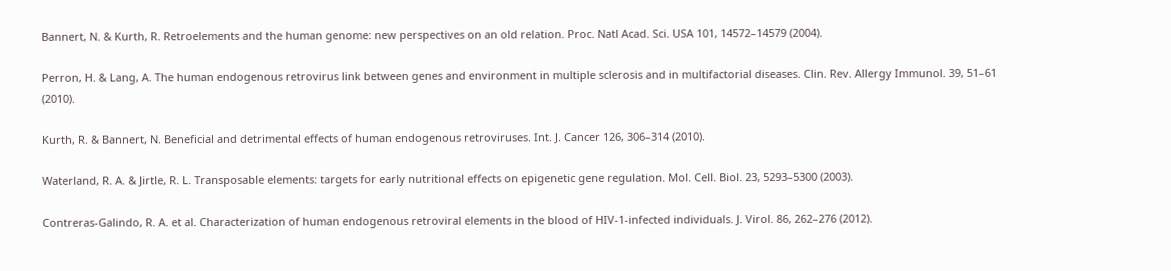Bannert, N. & Kurth, R. Retroelements and the human genome: new perspectives on an old relation. Proc. Natl Acad. Sci. USA 101, 14572–14579 (2004).

Perron, H. & Lang, A. The human endogenous retrovirus link between genes and environment in multiple sclerosis and in multifactorial diseases. Clin. Rev. Allergy Immunol. 39, 51–61 (2010).

Kurth, R. & Bannert, N. Beneficial and detrimental effects of human endogenous retroviruses. Int. J. Cancer 126, 306–314 (2010).

Waterland, R. A. & Jirtle, R. L. Transposable elements: targets for early nutritional effects on epigenetic gene regulation. Mol. Cell. Biol. 23, 5293–5300 (2003).

Contreras-Galindo, R. A. et al. Characterization of human endogenous retroviral elements in the blood of HIV-1-infected individuals. J. Virol. 86, 262–276 (2012).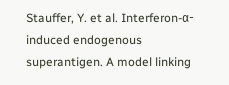Stauffer, Y. et al. Interferon-α-induced endogenous superantigen. A model linking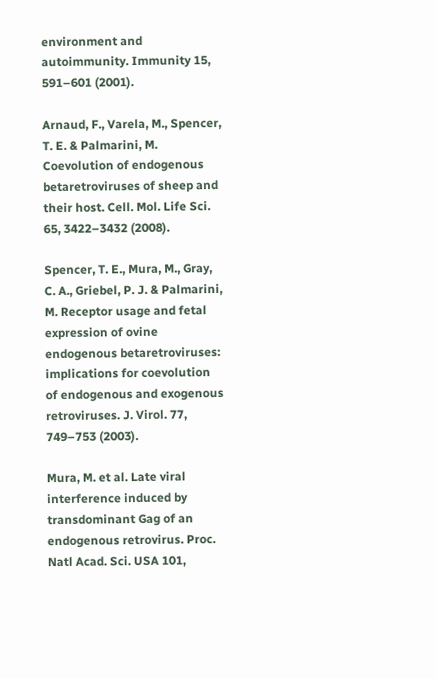environment and autoimmunity. Immunity 15, 591–601 (2001).

Arnaud, F., Varela, M., Spencer, T. E. & Palmarini, M. Coevolution of endogenous betaretroviruses of sheep and their host. Cell. Mol. Life Sci. 65, 3422–3432 (2008).

Spencer, T. E., Mura, M., Gray, C. A., Griebel, P. J. & Palmarini, M. Receptor usage and fetal expression of ovine endogenous betaretroviruses: implications for coevolution of endogenous and exogenous retroviruses. J. Virol. 77, 749–753 (2003).

Mura, M. et al. Late viral interference induced by transdominant Gag of an endogenous retrovirus. Proc. Natl Acad. Sci. USA 101,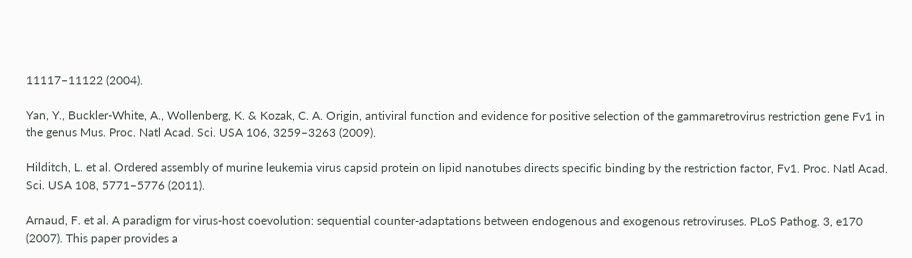11117–11122 (2004).

Yan, Y., Buckler-White, A., Wollenberg, K. & Kozak, C. A. Origin, antiviral function and evidence for positive selection of the gammaretrovirus restriction gene Fv1 in the genus Mus. Proc. Natl Acad. Sci. USA 106, 3259–3263 (2009).

Hilditch, L. et al. Ordered assembly of murine leukemia virus capsid protein on lipid nanotubes directs specific binding by the restriction factor, Fv1. Proc. Natl Acad. Sci. USA 108, 5771–5776 (2011).

Arnaud, F. et al. A paradigm for virus-host coevolution: sequential counter-adaptations between endogenous and exogenous retroviruses. PLoS Pathog. 3, e170 (2007). This paper provides a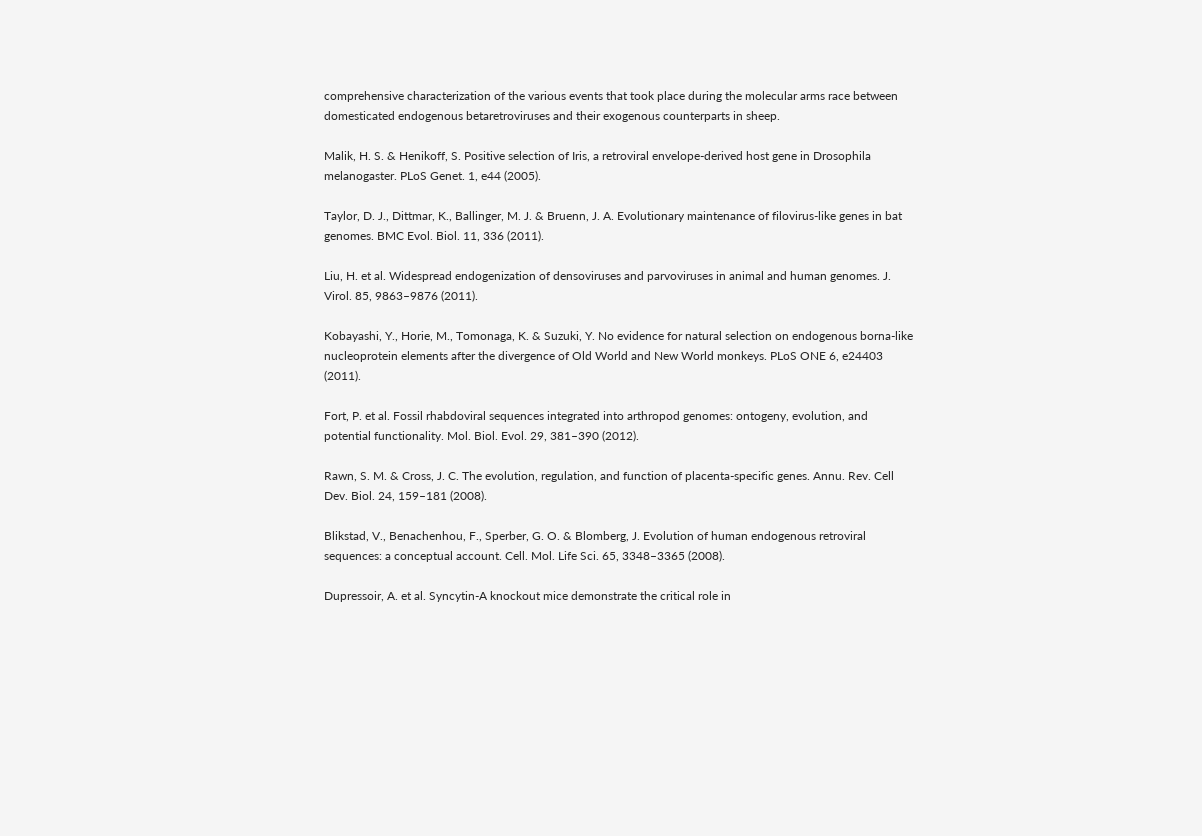comprehensive characterization of the various events that took place during the molecular arms race between domesticated endogenous betaretroviruses and their exogenous counterparts in sheep.

Malik, H. S. & Henikoff, S. Positive selection of Iris, a retroviral envelope-derived host gene in Drosophila melanogaster. PLoS Genet. 1, e44 (2005).

Taylor, D. J., Dittmar, K., Ballinger, M. J. & Bruenn, J. A. Evolutionary maintenance of filovirus-like genes in bat genomes. BMC Evol. Biol. 11, 336 (2011).

Liu, H. et al. Widespread endogenization of densoviruses and parvoviruses in animal and human genomes. J. Virol. 85, 9863–9876 (2011).

Kobayashi, Y., Horie, M., Tomonaga, K. & Suzuki, Y. No evidence for natural selection on endogenous borna-like nucleoprotein elements after the divergence of Old World and New World monkeys. PLoS ONE 6, e24403 (2011).

Fort, P. et al. Fossil rhabdoviral sequences integrated into arthropod genomes: ontogeny, evolution, and potential functionality. Mol. Biol. Evol. 29, 381–390 (2012).

Rawn, S. M. & Cross, J. C. The evolution, regulation, and function of placenta-specific genes. Annu. Rev. Cell Dev. Biol. 24, 159–181 (2008).

Blikstad, V., Benachenhou, F., Sperber, G. O. & Blomberg, J. Evolution of human endogenous retroviral sequences: a conceptual account. Cell. Mol. Life Sci. 65, 3348–3365 (2008).

Dupressoir, A. et al. Syncytin-A knockout mice demonstrate the critical role in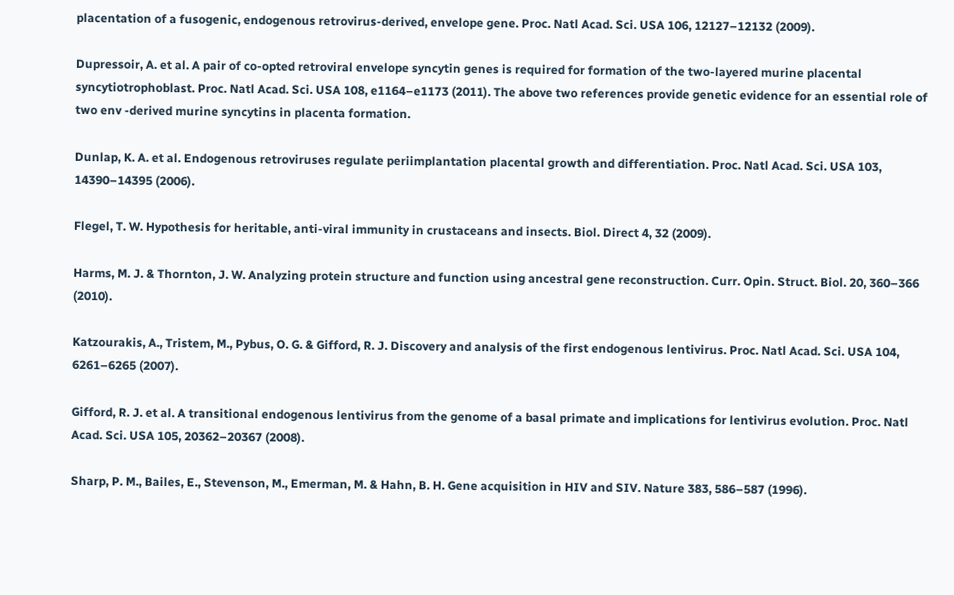placentation of a fusogenic, endogenous retrovirus-derived, envelope gene. Proc. Natl Acad. Sci. USA 106, 12127–12132 (2009).

Dupressoir, A. et al. A pair of co-opted retroviral envelope syncytin genes is required for formation of the two-layered murine placental syncytiotrophoblast. Proc. Natl Acad. Sci. USA 108, e1164–e1173 (2011). The above two references provide genetic evidence for an essential role of two env -derived murine syncytins in placenta formation.

Dunlap, K. A. et al. Endogenous retroviruses regulate periimplantation placental growth and differentiation. Proc. Natl Acad. Sci. USA 103, 14390–14395 (2006).

Flegel, T. W. Hypothesis for heritable, anti-viral immunity in crustaceans and insects. Biol. Direct 4, 32 (2009).

Harms, M. J. & Thornton, J. W. Analyzing protein structure and function using ancestral gene reconstruction. Curr. Opin. Struct. Biol. 20, 360–366 (2010).

Katzourakis, A., Tristem, M., Pybus, O. G. & Gifford, R. J. Discovery and analysis of the first endogenous lentivirus. Proc. Natl Acad. Sci. USA 104, 6261–6265 (2007).

Gifford, R. J. et al. A transitional endogenous lentivirus from the genome of a basal primate and implications for lentivirus evolution. Proc. Natl Acad. Sci. USA 105, 20362–20367 (2008).

Sharp, P. M., Bailes, E., Stevenson, M., Emerman, M. & Hahn, B. H. Gene acquisition in HIV and SIV. Nature 383, 586–587 (1996).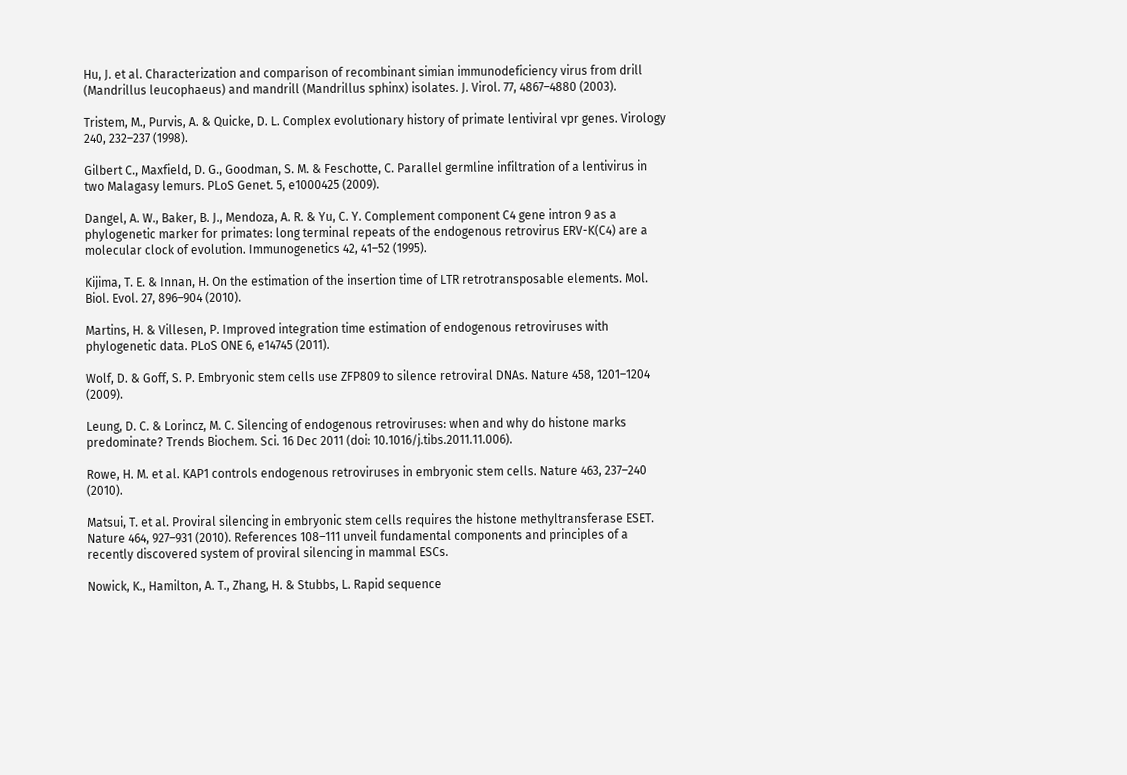Hu, J. et al. Characterization and comparison of recombinant simian immunodeficiency virus from drill (Mandrillus leucophaeus) and mandrill (Mandrillus sphinx) isolates. J. Virol. 77, 4867–4880 (2003).

Tristem, M., Purvis, A. & Quicke, D. L. Complex evolutionary history of primate lentiviral vpr genes. Virology 240, 232–237 (1998).

Gilbert C., Maxfield, D. G., Goodman, S. M. & Feschotte, C. Parallel germline infiltration of a lentivirus in two Malagasy lemurs. PLoS Genet. 5, e1000425 (2009).

Dangel, A. W., Baker, B. J., Mendoza, A. R. & Yu, C. Y. Complement component C4 gene intron 9 as a phylogenetic marker for primates: long terminal repeats of the endogenous retrovirus ERV-K(C4) are a molecular clock of evolution. Immunogenetics 42, 41–52 (1995).

Kijima, T. E. & Innan, H. On the estimation of the insertion time of LTR retrotransposable elements. Mol. Biol. Evol. 27, 896–904 (2010).

Martins, H. & Villesen, P. Improved integration time estimation of endogenous retroviruses with phylogenetic data. PLoS ONE 6, e14745 (2011).

Wolf, D. & Goff, S. P. Embryonic stem cells use ZFP809 to silence retroviral DNAs. Nature 458, 1201–1204 (2009).

Leung, D. C. & Lorincz, M. C. Silencing of endogenous retroviruses: when and why do histone marks predominate? Trends Biochem. Sci. 16 Dec 2011 (doi: 10.1016/j.tibs.2011.11.006).

Rowe, H. M. et al. KAP1 controls endogenous retroviruses in embryonic stem cells. Nature 463, 237–240 (2010).

Matsui, T. et al. Proviral silencing in embryonic stem cells requires the histone methyltransferase ESET. Nature 464, 927–931 (2010). References 108–111 unveil fundamental components and principles of a recently discovered system of proviral silencing in mammal ESCs.

Nowick, K., Hamilton, A. T., Zhang, H. & Stubbs, L. Rapid sequence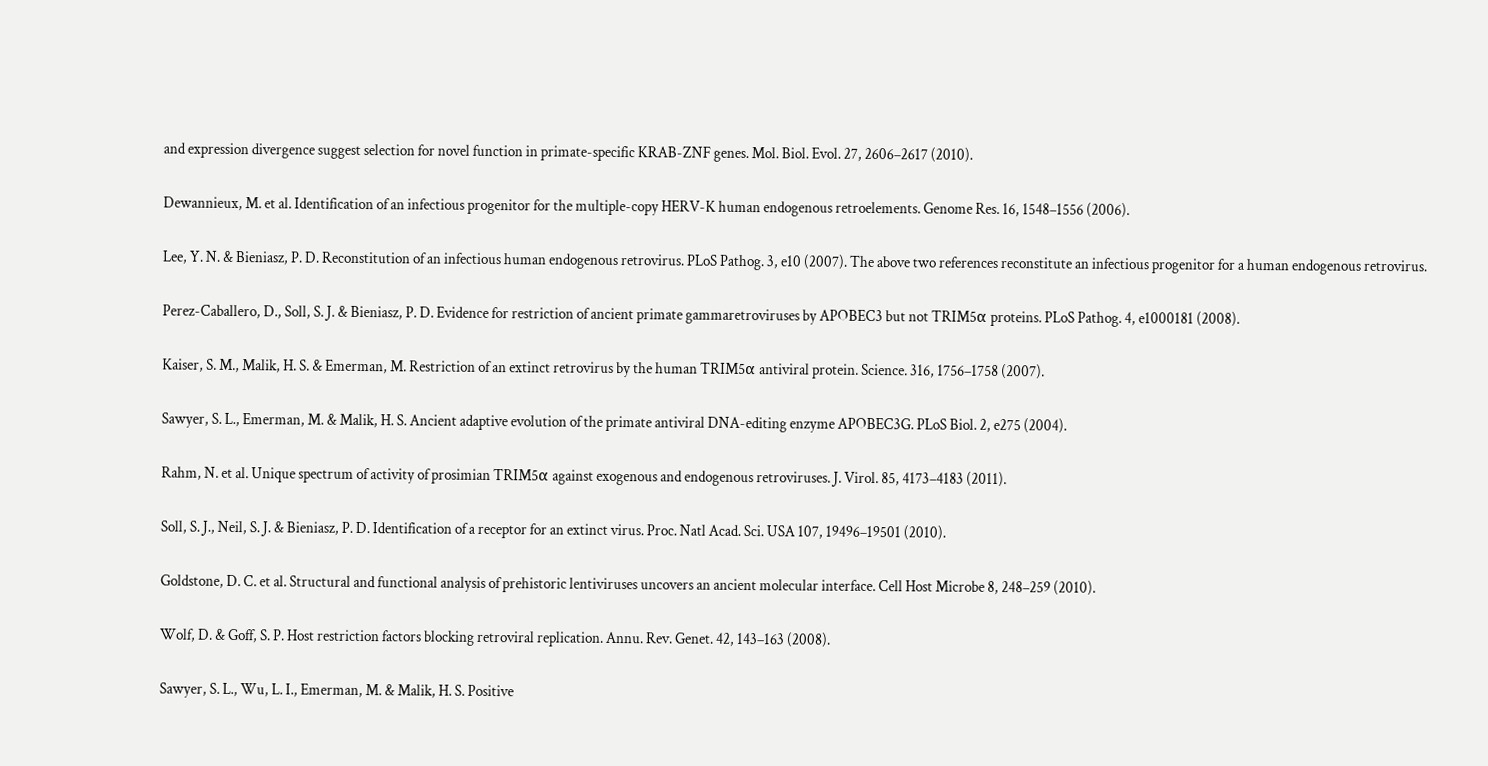and expression divergence suggest selection for novel function in primate-specific KRAB-ZNF genes. Mol. Biol. Evol. 27, 2606–2617 (2010).

Dewannieux, M. et al. Identification of an infectious progenitor for the multiple-copy HERV-K human endogenous retroelements. Genome Res. 16, 1548–1556 (2006).

Lee, Y. N. & Bieniasz, P. D. Reconstitution of an infectious human endogenous retrovirus. PLoS Pathog. 3, e10 (2007). The above two references reconstitute an infectious progenitor for a human endogenous retrovirus.

Perez-Caballero, D., Soll, S. J. & Bieniasz, P. D. Evidence for restriction of ancient primate gammaretroviruses by APOBEC3 but not TRIM5α proteins. PLoS Pathog. 4, e1000181 (2008).

Kaiser, S. M., Malik, H. S. & Emerman, M. Restriction of an extinct retrovirus by the human TRIM5α antiviral protein. Science. 316, 1756–1758 (2007).

Sawyer, S. L., Emerman, M. & Malik, H. S. Ancient adaptive evolution of the primate antiviral DNA-editing enzyme APOBEC3G. PLoS Biol. 2, e275 (2004).

Rahm, N. et al. Unique spectrum of activity of prosimian TRIM5α against exogenous and endogenous retroviruses. J. Virol. 85, 4173–4183 (2011).

Soll, S. J., Neil, S. J. & Bieniasz, P. D. Identification of a receptor for an extinct virus. Proc. Natl Acad. Sci. USA 107, 19496–19501 (2010).

Goldstone, D. C. et al. Structural and functional analysis of prehistoric lentiviruses uncovers an ancient molecular interface. Cell Host Microbe 8, 248–259 (2010).

Wolf, D. & Goff, S. P. Host restriction factors blocking retroviral replication. Annu. Rev. Genet. 42, 143–163 (2008).

Sawyer, S. L., Wu, L. I., Emerman, M. & Malik, H. S. Positive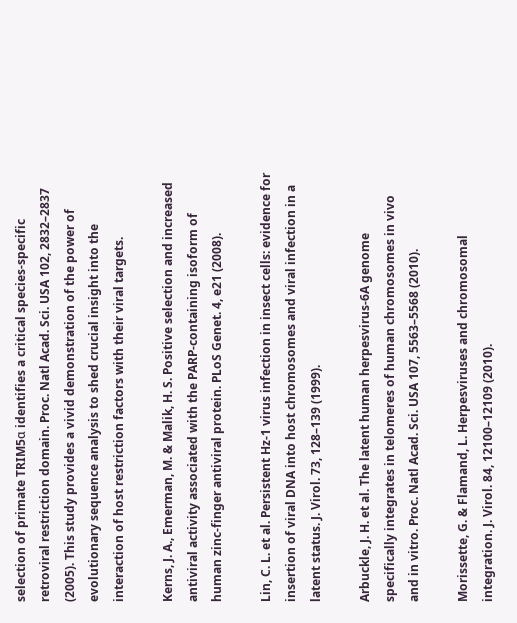selection of primate TRIM5α identifies a critical species-specific retroviral restriction domain. Proc. Natl Acad. Sci. USA 102, 2832–2837 (2005). This study provides a vivid demonstration of the power of evolutionary sequence analysis to shed crucial insight into the interaction of host restriction factors with their viral targets.

Kerns, J. A., Emerman, M. & Malik, H. S. Positive selection and increased antiviral activity associated with the PARP-containing isoform of human zinc-finger antiviral protein. PLoS Genet. 4, e21 (2008).

Lin, C. L. et al. Persistent Hz-1 virus infection in insect cells: evidence for insertion of viral DNA into host chromosomes and viral infection in a latent status. J. Virol. 73, 128–139 (1999).

Arbuckle, J. H. et al. The latent human herpesvirus-6A genome specifically integrates in telomeres of human chromosomes in vivo and in vitro. Proc. Natl Acad. Sci. USA 107, 5563–5568 (2010).

Morissette, G. & Flamand, L. Herpesviruses and chromosomal integration. J. Virol. 84, 12100–12109 (2010).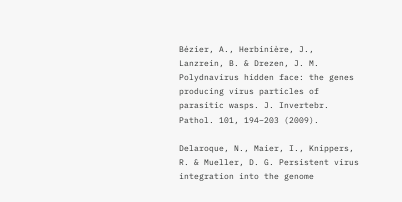Bézier, A., Herbinière, J., Lanzrein, B. & Drezen, J. M. Polydnavirus hidden face: the genes producing virus particles of parasitic wasps. J. Invertebr. Pathol. 101, 194–203 (2009).

Delaroque, N., Maier, I., Knippers, R. & Mueller, D. G. Persistent virus integration into the genome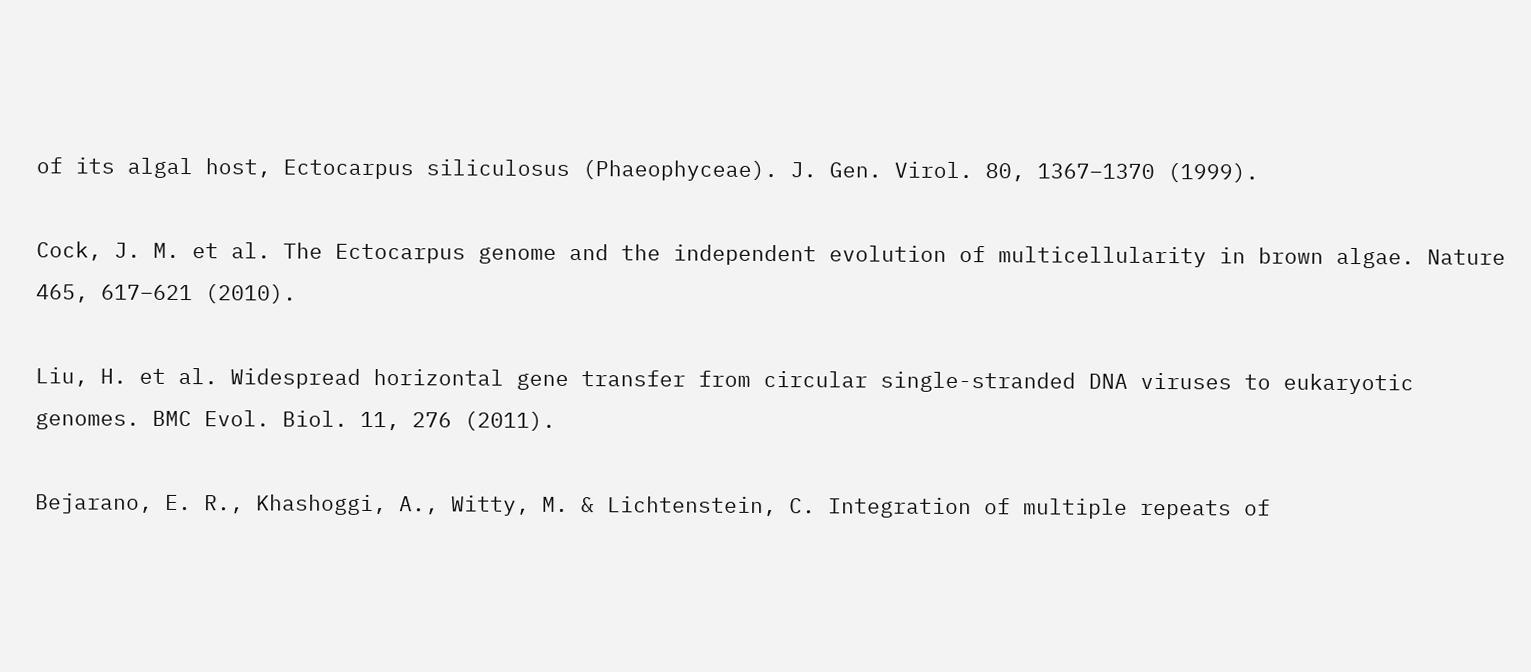of its algal host, Ectocarpus siliculosus (Phaeophyceae). J. Gen. Virol. 80, 1367–1370 (1999).

Cock, J. M. et al. The Ectocarpus genome and the independent evolution of multicellularity in brown algae. Nature 465, 617–621 (2010).

Liu, H. et al. Widespread horizontal gene transfer from circular single-stranded DNA viruses to eukaryotic genomes. BMC Evol. Biol. 11, 276 (2011).

Bejarano, E. R., Khashoggi, A., Witty, M. & Lichtenstein, C. Integration of multiple repeats of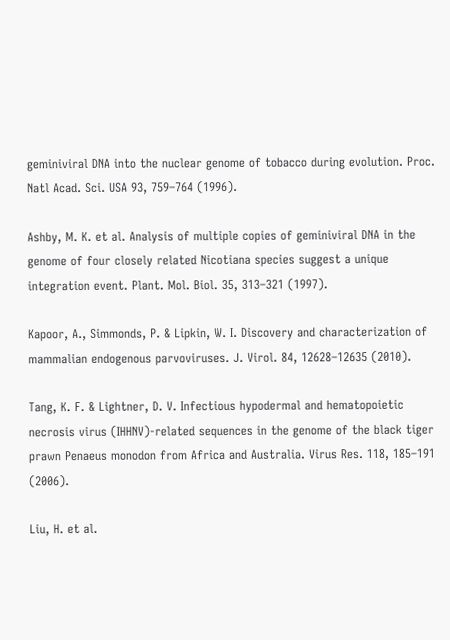geminiviral DNA into the nuclear genome of tobacco during evolution. Proc. Natl Acad. Sci. USA 93, 759–764 (1996).

Ashby, M. K. et al. Analysis of multiple copies of geminiviral DNA in the genome of four closely related Nicotiana species suggest a unique integration event. Plant. Mol. Biol. 35, 313–321 (1997).

Kapoor, A., Simmonds, P. & Lipkin, W. I. Discovery and characterization of mammalian endogenous parvoviruses. J. Virol. 84, 12628–12635 (2010).

Tang, K. F. & Lightner, D. V. Infectious hypodermal and hematopoietic necrosis virus (IHHNV)-related sequences in the genome of the black tiger prawn Penaeus monodon from Africa and Australia. Virus Res. 118, 185–191 (2006).

Liu, H. et al.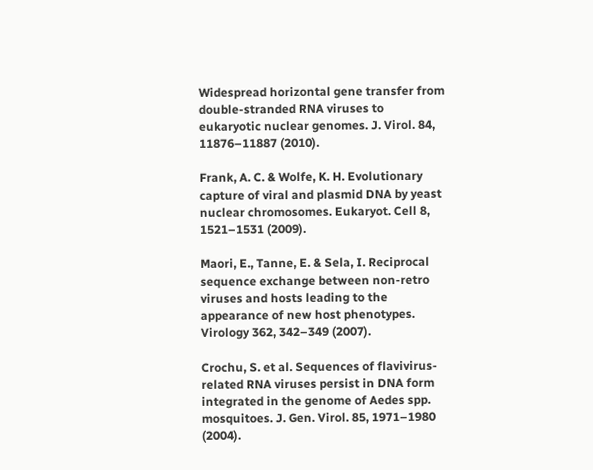Widespread horizontal gene transfer from double-stranded RNA viruses to eukaryotic nuclear genomes. J. Virol. 84, 11876–11887 (2010).

Frank, A. C. & Wolfe, K. H. Evolutionary capture of viral and plasmid DNA by yeast nuclear chromosomes. Eukaryot. Cell 8, 1521–1531 (2009).

Maori, E., Tanne, E. & Sela, I. Reciprocal sequence exchange between non-retro viruses and hosts leading to the appearance of new host phenotypes. Virology 362, 342–349 (2007).

Crochu, S. et al. Sequences of flavivirus-related RNA viruses persist in DNA form integrated in the genome of Aedes spp. mosquitoes. J. Gen. Virol. 85, 1971–1980 (2004).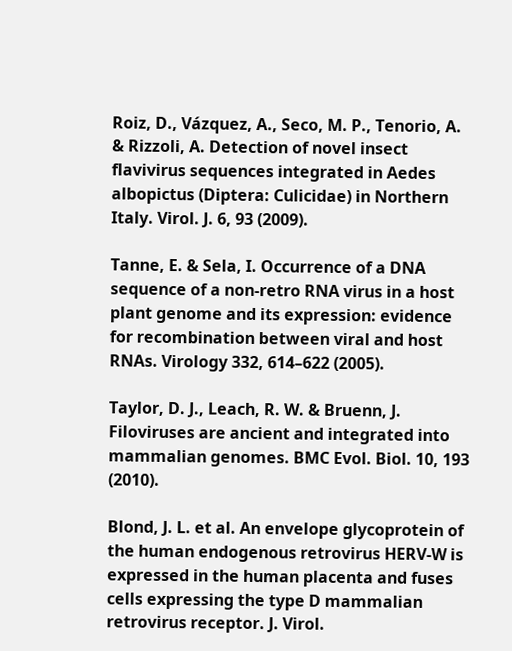Roiz, D., Vázquez, A., Seco, M. P., Tenorio, A. & Rizzoli, A. Detection of novel insect flavivirus sequences integrated in Aedes albopictus (Diptera: Culicidae) in Northern Italy. Virol. J. 6, 93 (2009).

Tanne, E. & Sela, I. Occurrence of a DNA sequence of a non-retro RNA virus in a host plant genome and its expression: evidence for recombination between viral and host RNAs. Virology 332, 614–622 (2005).

Taylor, D. J., Leach, R. W. & Bruenn, J. Filoviruses are ancient and integrated into mammalian genomes. BMC Evol. Biol. 10, 193 (2010).

Blond, J. L. et al. An envelope glycoprotein of the human endogenous retrovirus HERV-W is expressed in the human placenta and fuses cells expressing the type D mammalian retrovirus receptor. J. Virol.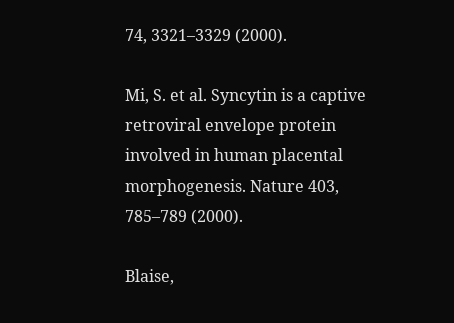74, 3321–3329 (2000).

Mi, S. et al. Syncytin is a captive retroviral envelope protein involved in human placental morphogenesis. Nature 403, 785–789 (2000).

Blaise,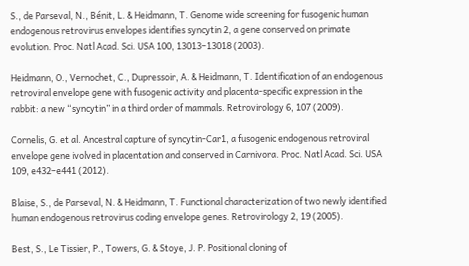S., de Parseval, N., Bénit, L. & Heidmann, T. Genome wide screening for fusogenic human endogenous retrovirus envelopes identifies syncytin 2, a gene conserved on primate evolution. Proc. Natl Acad. Sci. USA 100, 13013–13018 (2003).

Heidmann, O., Vernochet, C., Dupressoir, A. & Heidmann, T. Identification of an endogenous retroviral envelope gene with fusogenic activity and placenta-specific expression in the rabbit: a new “syncytin” in a third order of mammals. Retrovirology 6, 107 (2009).

Cornelis, G. et al. Ancestral capture of syncytin-Car1, a fusogenic endogenous retroviral envelope gene ivolved in placentation and conserved in Carnivora. Proc. Natl Acad. Sci. USA 109, e432–e441 (2012).

Blaise, S., de Parseval, N. & Heidmann, T. Functional characterization of two newly identified human endogenous retrovirus coding envelope genes. Retrovirology 2, 19 (2005).

Best, S., Le Tissier, P., Towers, G. & Stoye, J. P. Positional cloning of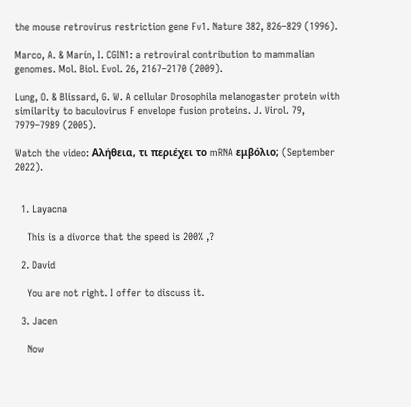the mouse retrovirus restriction gene Fv1. Nature 382, 826–829 (1996).

Marco, A. & Marín, I. CGIN1: a retroviral contribution to mammalian genomes. Mol. Biol. Evol. 26, 2167–2170 (2009).

Lung, O. & Blissard, G. W. A cellular Drosophila melanogaster protein with similarity to baculovirus F envelope fusion proteins. J. Virol. 79, 7979–7989 (2005).

Watch the video: Αλήθεια, τι περιέχει το mRNA εμβόλιο; (September 2022).


  1. Layacna

    This is a divorce that the speed is 200% ,?

  2. David

    You are not right. I offer to discuss it.

  3. Jacen

    Now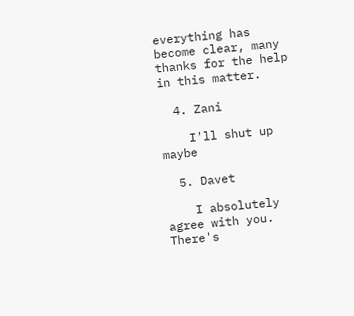everything has become clear, many thanks for the help in this matter.

  4. Zani

    I'll shut up maybe

  5. Davet

    I absolutely agree with you. There's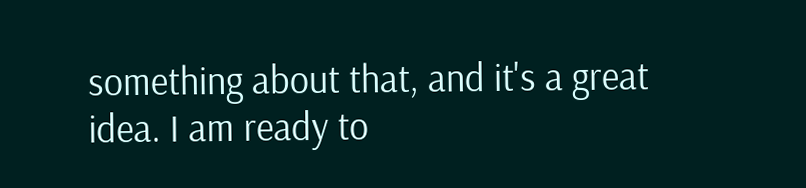something about that, and it's a great idea. I am ready to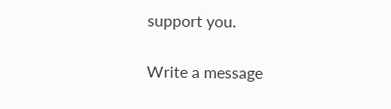support you.

Write a message